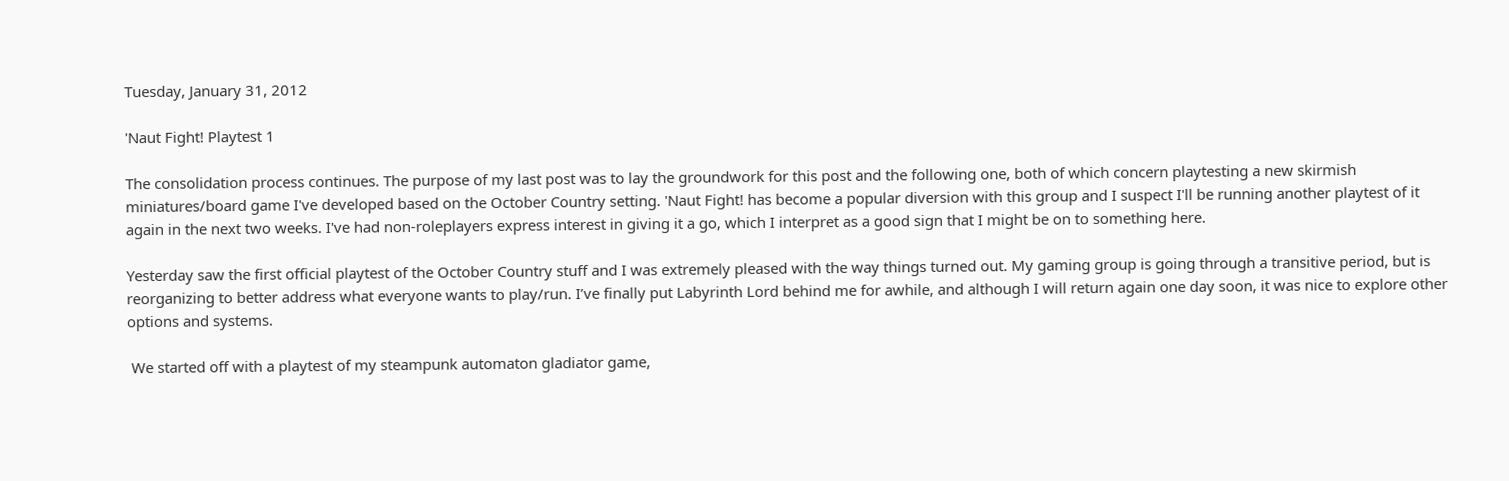Tuesday, January 31, 2012

'Naut Fight! Playtest 1

The consolidation process continues. The purpose of my last post was to lay the groundwork for this post and the following one, both of which concern playtesting a new skirmish miniatures/board game I've developed based on the October Country setting. 'Naut Fight! has become a popular diversion with this group and I suspect I'll be running another playtest of it again in the next two weeks. I've had non-roleplayers express interest in giving it a go, which I interpret as a good sign that I might be on to something here.

Yesterday saw the first official playtest of the October Country stuff and I was extremely pleased with the way things turned out. My gaming group is going through a transitive period, but is reorganizing to better address what everyone wants to play/run. I’ve finally put Labyrinth Lord behind me for awhile, and although I will return again one day soon, it was nice to explore other options and systems.

 We started off with a playtest of my steampunk automaton gladiator game,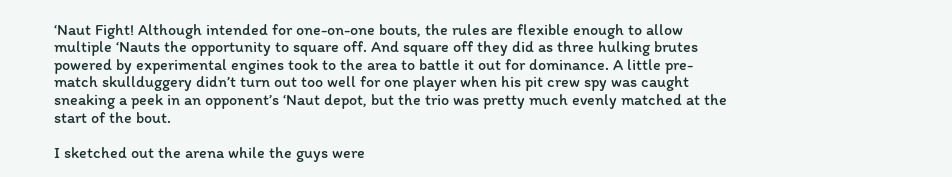‘Naut Fight! Although intended for one-on-one bouts, the rules are flexible enough to allow multiple ‘Nauts the opportunity to square off. And square off they did as three hulking brutes powered by experimental engines took to the area to battle it out for dominance. A little pre-match skullduggery didn’t turn out too well for one player when his pit crew spy was caught sneaking a peek in an opponent’s ‘Naut depot, but the trio was pretty much evenly matched at the start of the bout.

I sketched out the arena while the guys were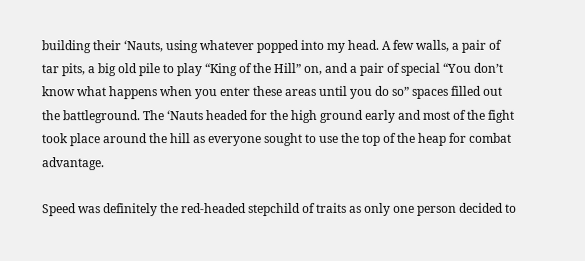building their ‘Nauts, using whatever popped into my head. A few walls, a pair of tar pits, a big old pile to play “King of the Hill” on, and a pair of special “You don’t know what happens when you enter these areas until you do so” spaces filled out the battleground. The ‘Nauts headed for the high ground early and most of the fight took place around the hill as everyone sought to use the top of the heap for combat advantage.

Speed was definitely the red-headed stepchild of traits as only one person decided to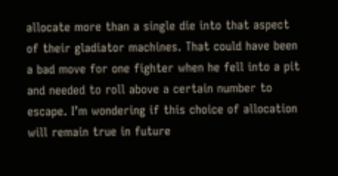allocate more than a single die into that aspect of their gladiator machines. That could have been a bad move for one fighter when he fell into a pit and needed to roll above a certain number to escape. I’m wondering if this choice of allocation will remain true in future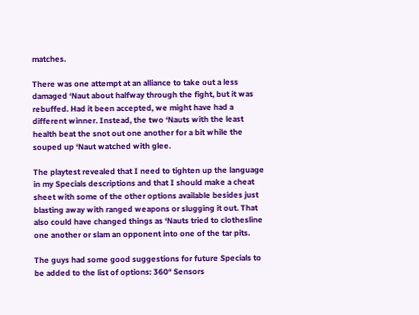matches.

There was one attempt at an alliance to take out a less damaged ‘Naut about halfway through the fight, but it was rebuffed. Had it been accepted, we might have had a different winner. Instead, the two ‘Nauts with the least health beat the snot out one another for a bit while the souped up ‘Naut watched with glee.

The playtest revealed that I need to tighten up the language in my Specials descriptions and that I should make a cheat sheet with some of the other options available besides just blasting away with ranged weapons or slugging it out. That also could have changed things as ‘Nauts tried to clothesline one another or slam an opponent into one of the tar pits.

The guys had some good suggestions for future Specials to be added to the list of options: 360° Sensors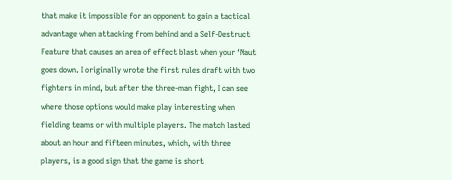that make it impossible for an opponent to gain a tactical advantage when attacking from behind and a Self-Destruct Feature that causes an area of effect blast when your ‘Naut goes down. I originally wrote the first rules draft with two fighters in mind, but after the three-man fight, I can see where those options would make play interesting when fielding teams or with multiple players. The match lasted about an hour and fifteen minutes, which, with three players, is a good sign that the game is short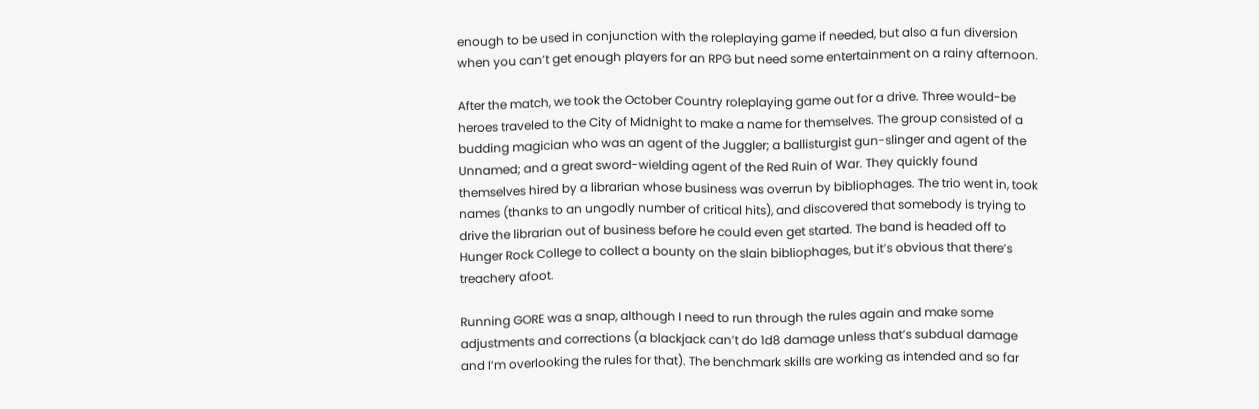enough to be used in conjunction with the roleplaying game if needed, but also a fun diversion when you can’t get enough players for an RPG but need some entertainment on a rainy afternoon.

After the match, we took the October Country roleplaying game out for a drive. Three would-be heroes traveled to the City of Midnight to make a name for themselves. The group consisted of a budding magician who was an agent of the Juggler; a ballisturgist gun-slinger and agent of the Unnamed; and a great sword-wielding agent of the Red Ruin of War. They quickly found themselves hired by a librarian whose business was overrun by bibliophages. The trio went in, took names (thanks to an ungodly number of critical hits), and discovered that somebody is trying to drive the librarian out of business before he could even get started. The band is headed off to Hunger Rock College to collect a bounty on the slain bibliophages, but it’s obvious that there’s treachery afoot.

Running GORE was a snap, although I need to run through the rules again and make some adjustments and corrections (a blackjack can’t do 1d8 damage unless that’s subdual damage and I’m overlooking the rules for that). The benchmark skills are working as intended and so far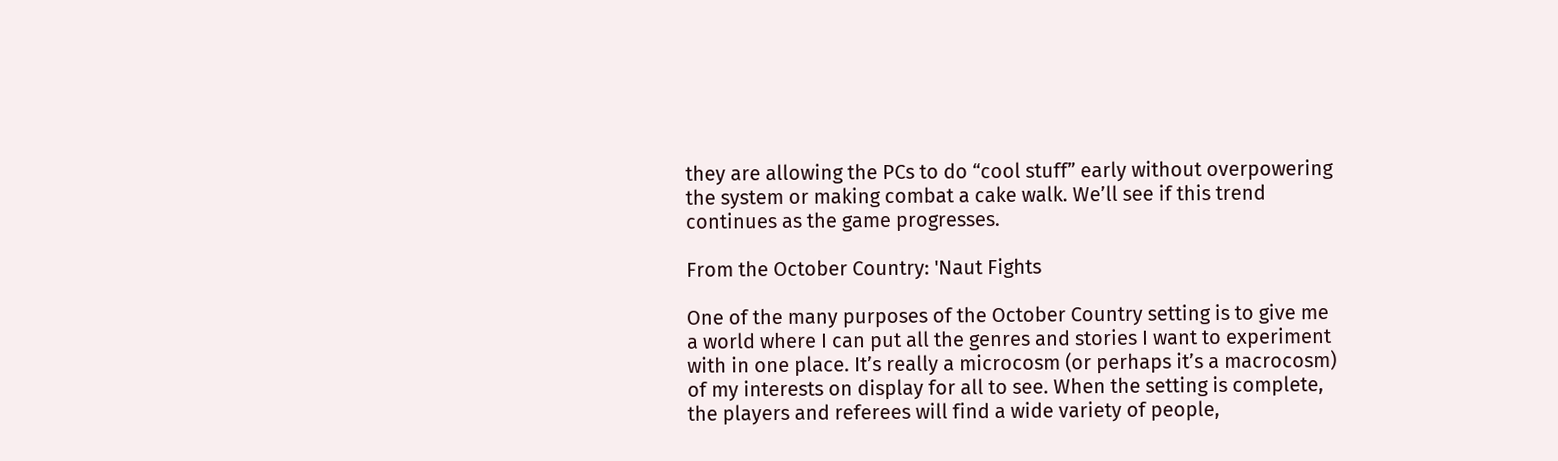they are allowing the PCs to do “cool stuff” early without overpowering the system or making combat a cake walk. We’ll see if this trend continues as the game progresses.

From the October Country: 'Naut Fights

One of the many purposes of the October Country setting is to give me a world where I can put all the genres and stories I want to experiment with in one place. It’s really a microcosm (or perhaps it’s a macrocosm) of my interests on display for all to see. When the setting is complete, the players and referees will find a wide variety of people,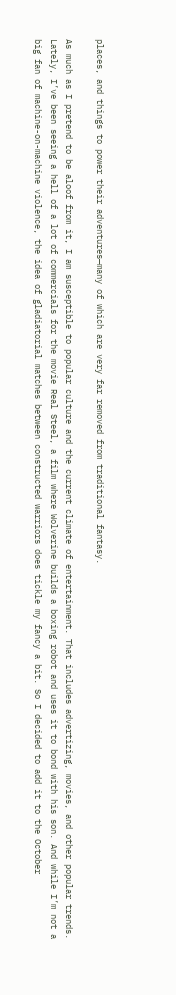places, and things to power their adventures—many of which are very far removed from traditional fantasy.

As much as I pretend to be aloof from it, I am susceptible to popular culture and the current climate of entertainment. That includes advertizing, movies, and other popular trends. Lately, I’ve been seeing a hell of a lot of commercials for the movie Real Steel, a film where Wolverine builds a boxing robot and uses it to bond with his son. And while I’m not a big fan of machine-on-machine violence, the idea of gladiatorial matches between constructed warriors does tickle my fancy a bit. So I decided to add it to the October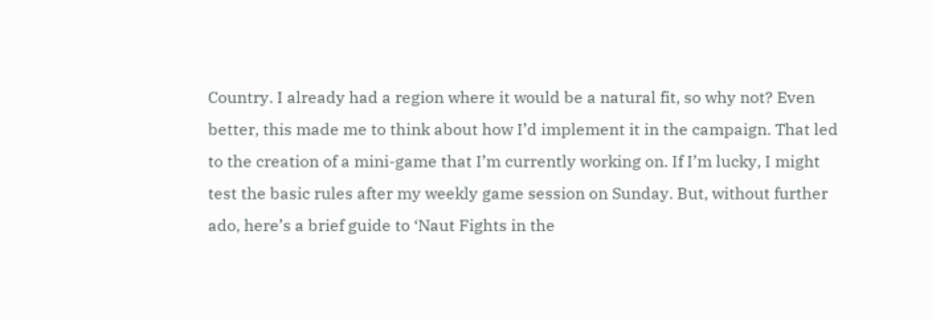Country. I already had a region where it would be a natural fit, so why not? Even better, this made me to think about how I’d implement it in the campaign. That led to the creation of a mini-game that I’m currently working on. If I’m lucky, I might test the basic rules after my weekly game session on Sunday. But, without further ado, here’s a brief guide to ‘Naut Fights in the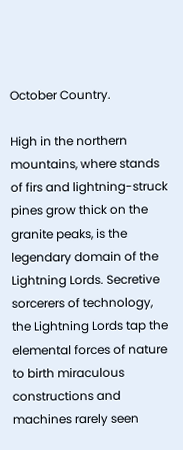October Country.

High in the northern mountains, where stands of firs and lightning-struck pines grow thick on the granite peaks, is the legendary domain of the Lightning Lords. Secretive sorcerers of technology, the Lightning Lords tap the elemental forces of nature to birth miraculous constructions and machines rarely seen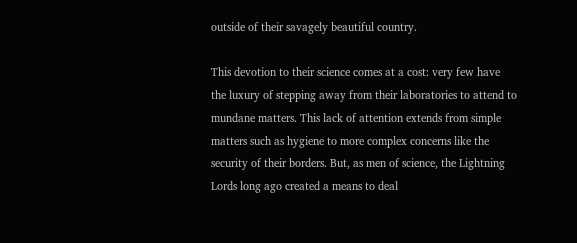outside of their savagely beautiful country.

This devotion to their science comes at a cost: very few have the luxury of stepping away from their laboratories to attend to mundane matters. This lack of attention extends from simple matters such as hygiene to more complex concerns like the security of their borders. But, as men of science, the Lightning Lords long ago created a means to deal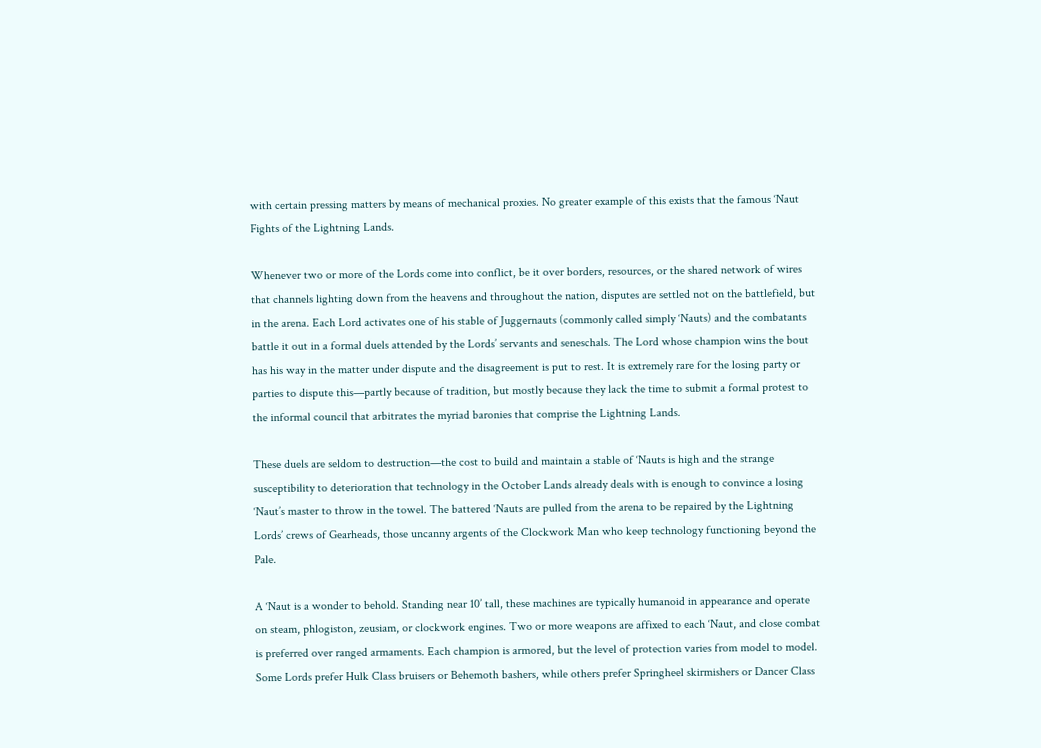with certain pressing matters by means of mechanical proxies. No greater example of this exists that the famous ‘Naut Fights of the Lightning Lands.

Whenever two or more of the Lords come into conflict, be it over borders, resources, or the shared network of wires that channels lighting down from the heavens and throughout the nation, disputes are settled not on the battlefield, but in the arena. Each Lord activates one of his stable of Juggernauts (commonly called simply ‘Nauts) and the combatants battle it out in a formal duels attended by the Lords’ servants and seneschals. The Lord whose champion wins the bout has his way in the matter under dispute and the disagreement is put to rest. It is extremely rare for the losing party or parties to dispute this—partly because of tradition, but mostly because they lack the time to submit a formal protest to the informal council that arbitrates the myriad baronies that comprise the Lightning Lands.

These duels are seldom to destruction—the cost to build and maintain a stable of ‘Nauts is high and the strange susceptibility to deterioration that technology in the October Lands already deals with is enough to convince a losing ‘Naut’s master to throw in the towel. The battered ‘Nauts are pulled from the arena to be repaired by the Lightning Lords’ crews of Gearheads, those uncanny argents of the Clockwork Man who keep technology functioning beyond the Pale.

A ‘Naut is a wonder to behold. Standing near 10’ tall, these machines are typically humanoid in appearance and operate on steam, phlogiston, zeusiam, or clockwork engines. Two or more weapons are affixed to each ‘Naut, and close combat is preferred over ranged armaments. Each champion is armored, but the level of protection varies from model to model. Some Lords prefer Hulk Class bruisers or Behemoth bashers, while others prefer Springheel skirmishers or Dancer Class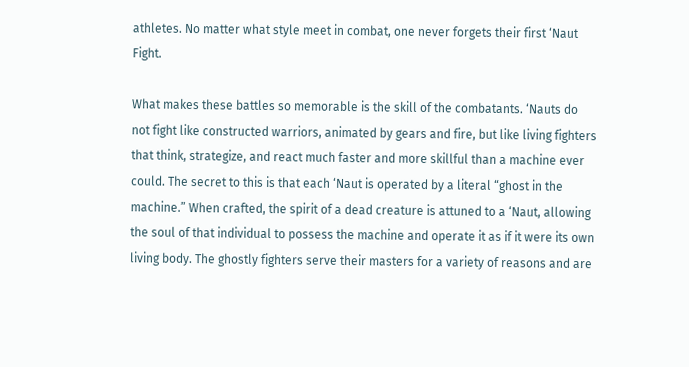athletes. No matter what style meet in combat, one never forgets their first ‘Naut Fight.

What makes these battles so memorable is the skill of the combatants. ‘Nauts do not fight like constructed warriors, animated by gears and fire, but like living fighters that think, strategize, and react much faster and more skillful than a machine ever could. The secret to this is that each ‘Naut is operated by a literal “ghost in the machine.” When crafted, the spirit of a dead creature is attuned to a ‘Naut, allowing the soul of that individual to possess the machine and operate it as if it were its own living body. The ghostly fighters serve their masters for a variety of reasons and are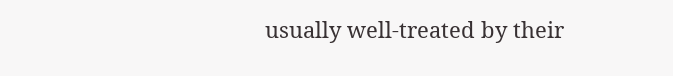usually well-treated by their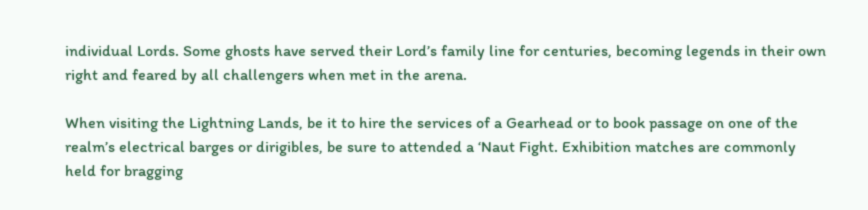individual Lords. Some ghosts have served their Lord’s family line for centuries, becoming legends in their own right and feared by all challengers when met in the arena.

When visiting the Lightning Lands, be it to hire the services of a Gearhead or to book passage on one of the realm’s electrical barges or dirigibles, be sure to attended a ‘Naut Fight. Exhibition matches are commonly held for bragging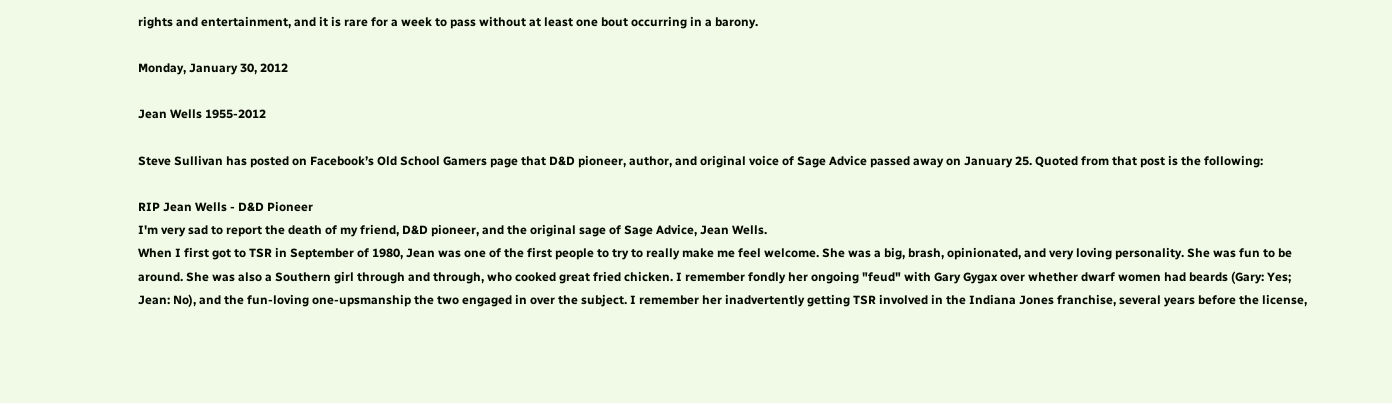rights and entertainment, and it is rare for a week to pass without at least one bout occurring in a barony.

Monday, January 30, 2012

Jean Wells 1955-2012

Steve Sullivan has posted on Facebook’s Old School Gamers page that D&D pioneer, author, and original voice of Sage Advice passed away on January 25. Quoted from that post is the following:

RIP Jean Wells - D&D Pioneer
I'm very sad to report the death of my friend, D&D pioneer, and the original sage of Sage Advice, Jean Wells.
When I first got to TSR in September of 1980, Jean was one of the first people to try to really make me feel welcome. She was a big, brash, opinionated, and very loving personality. She was fun to be around. She was also a Southern girl through and through, who cooked great fried chicken. I remember fondly her ongoing "feud" with Gary Gygax over whether dwarf women had beards (Gary: Yes; Jean: No), and the fun-loving one-upsmanship the two engaged in over the subject. I remember her inadvertently getting TSR involved in the Indiana Jones franchise, several years before the license,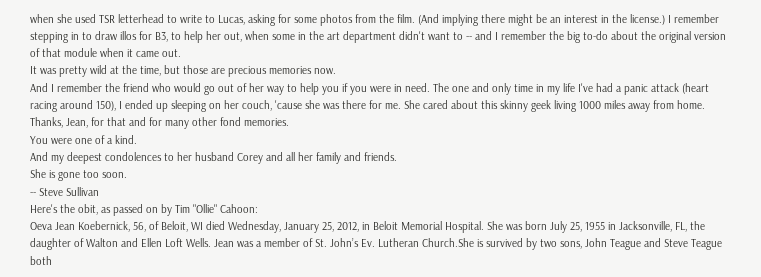when she used TSR letterhead to write to Lucas, asking for some photos from the film. (And implying there might be an interest in the license.) I remember stepping in to draw illos for B3, to help her out, when some in the art department didn't want to -- and I remember the big to-do about the original version of that module when it came out.
It was pretty wild at the time, but those are precious memories now.
And I remember the friend who would go out of her way to help you if you were in need. The one and only time in my life I've had a panic attack (heart racing around 150), I ended up sleeping on her couch, 'cause she was there for me. She cared about this skinny geek living 1000 miles away from home.
Thanks, Jean, for that and for many other fond memories.
You were one of a kind.
And my deepest condolences to her husband Corey and all her family and friends.
She is gone too soon.
-- Steve Sullivan
Here's the obit, as passed on by Tim "Ollie" Cahoon:
Oeva Jean Koebernick, 56, of Beloit, WI died Wednesday, January 25, 2012, in Beloit Memorial Hospital. She was born July 25, 1955 in Jacksonville, FL, the daughter of Walton and Ellen Loft Wells. Jean was a member of St. John’s Ev. Lutheran Church.She is survived by two sons, John Teague and Steve Teague both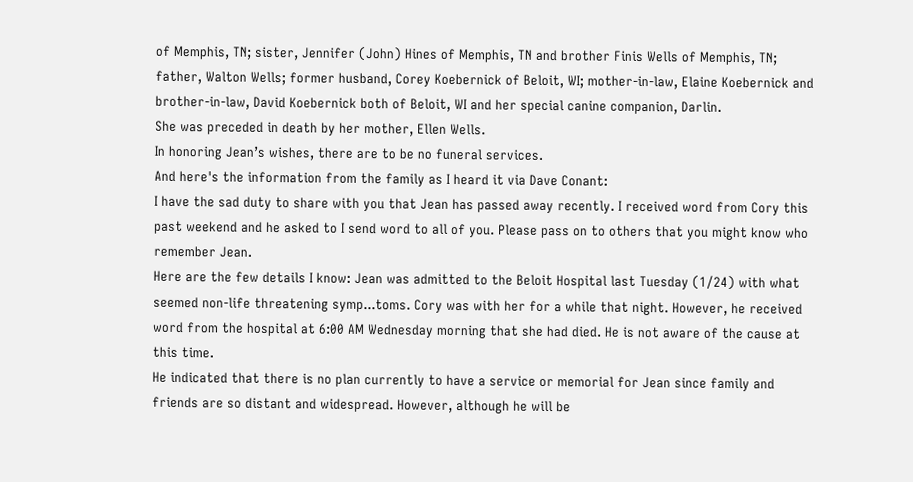of Memphis, TN; sister, Jennifer (John) Hines of Memphis, TN and brother Finis Wells of Memphis, TN; father, Walton Wells; former husband, Corey Koebernick of Beloit, WI; mother-in-law, Elaine Koebernick and brother-in-law, David Koebernick both of Beloit, WI and her special canine companion, Darlin.
She was preceded in death by her mother, Ellen Wells.
In honoring Jean’s wishes, there are to be no funeral services.
And here's the information from the family as I heard it via Dave Conant:
I have the sad duty to share with you that Jean has passed away recently. I received word from Cory this past weekend and he asked to I send word to all of you. Please pass on to others that you might know who remember Jean.
Here are the few details I know: Jean was admitted to the Beloit Hospital last Tuesday (1/24) with what seemed non-life threatening symp...toms. Cory was with her for a while that night. However, he received word from the hospital at 6:00 AM Wednesday morning that she had died. He is not aware of the cause at this time.
He indicated that there is no plan currently to have a service or memorial for Jean since family and friends are so distant and widespread. However, although he will be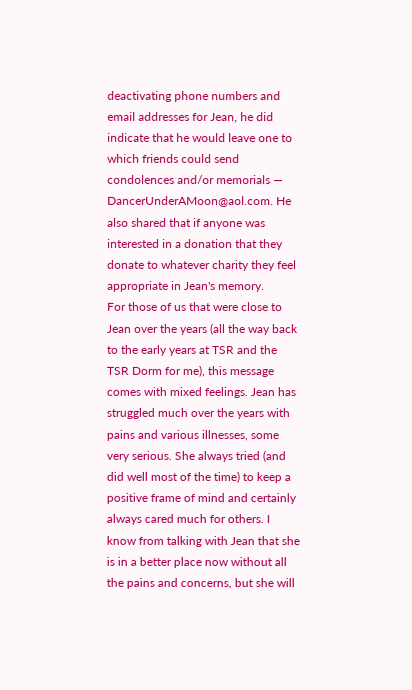deactivating phone numbers and email addresses for Jean, he did indicate that he would leave one to which friends could send condolences and/or memorials — DancerUnderAMoon@aol.com. He also shared that if anyone was interested in a donation that they donate to whatever charity they feel appropriate in Jean's memory.
For those of us that were close to Jean over the years (all the way back to the early years at TSR and the TSR Dorm for me), this message comes with mixed feelings. Jean has struggled much over the years with pains and various illnesses, some very serious. She always tried (and did well most of the time) to keep a positive frame of mind and certainly always cared much for others. I know from talking with Jean that she is in a better place now without all the pains and concerns, but she will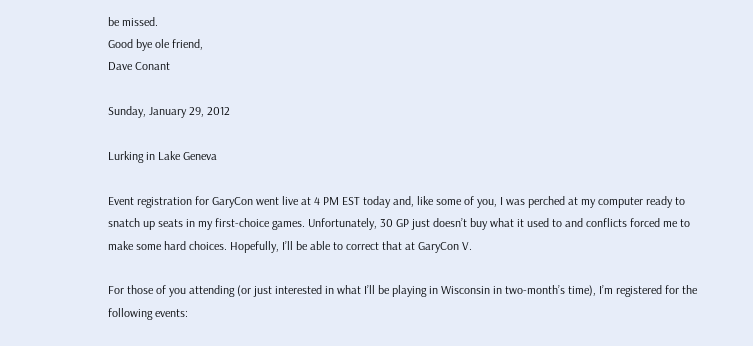be missed.
Good bye ole friend,
Dave Conant

Sunday, January 29, 2012

Lurking in Lake Geneva

Event registration for GaryCon went live at 4 PM EST today and, like some of you, I was perched at my computer ready to snatch up seats in my first-choice games. Unfortunately, 30 GP just doesn’t buy what it used to and conflicts forced me to make some hard choices. Hopefully, I’ll be able to correct that at GaryCon V.

For those of you attending (or just interested in what I’ll be playing in Wisconsin in two-month’s time), I’m registered for the following events: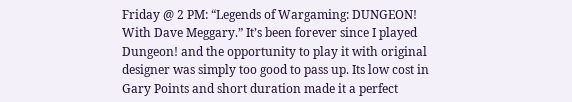Friday @ 2 PM: “Legends of Wargaming: DUNGEON! With Dave Meggary.” It’s been forever since I played Dungeon! and the opportunity to play it with original designer was simply too good to pass up. Its low cost in Gary Points and short duration made it a perfect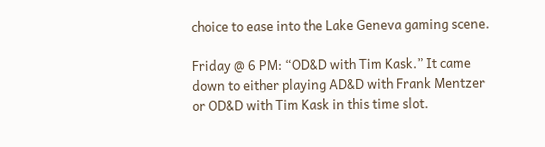choice to ease into the Lake Geneva gaming scene.

Friday @ 6 PM: “OD&D with Tim Kask.” It came down to either playing AD&D with Frank Mentzer or OD&D with Tim Kask in this time slot.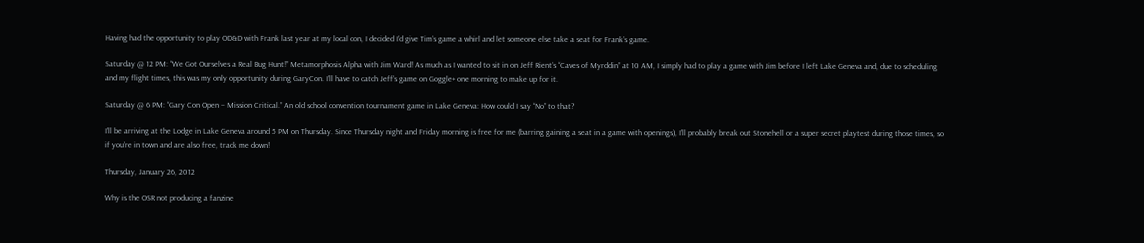Having had the opportunity to play OD&D with Frank last year at my local con, I decided I’d give Tim’s game a whirl and let someone else take a seat for Frank’s game.

Saturday @ 12 PM: “We Got Ourselves a Real Bug Hunt!” Metamorphosis Alpha with Jim Ward! As much as I wanted to sit in on Jeff Rient’s “Caves of Myrddin” at 10 AM, I simply had to play a game with Jim before I left Lake Geneva and, due to scheduling and my flight times, this was my only opportunity during GaryCon. I’ll have to catch Jeff’s game on Goggle+ one morning to make up for it.

Saturday @ 6 PM: “Gary Con Open – Mission Critical.” An old school convention tournament game in Lake Geneva: How could I say “No” to that?

I’ll be arriving at the Lodge in Lake Geneva around 5 PM on Thursday. Since Thursday night and Friday morning is free for me (barring gaining a seat in a game with openings), I’ll probably break out Stonehell or a super secret playtest during those times, so if you’re in town and are also free, track me down!

Thursday, January 26, 2012

Why is the OSR not producing a fanzine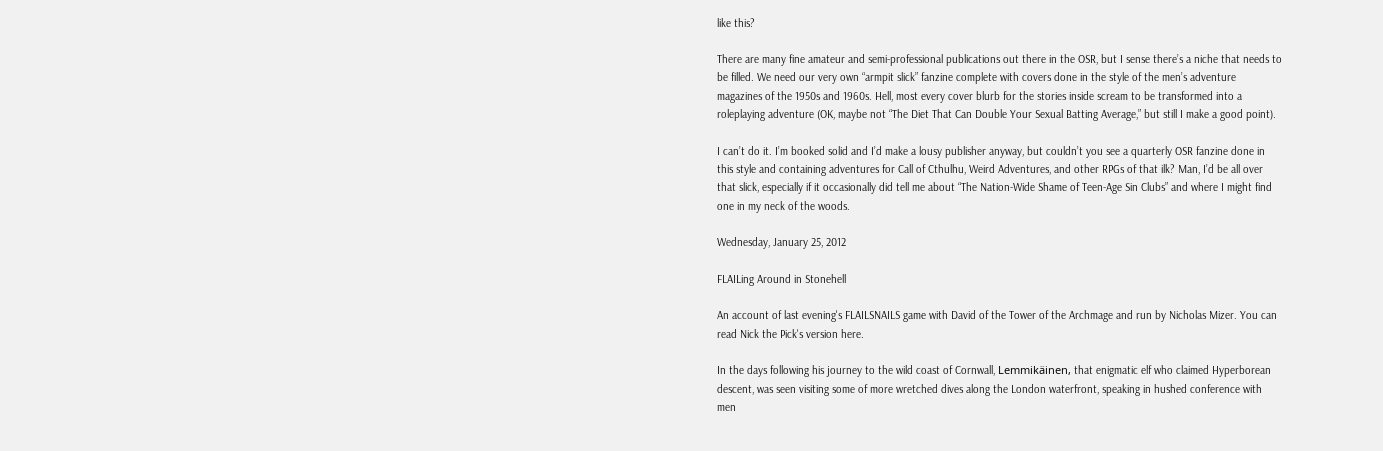like this?

There are many fine amateur and semi-professional publications out there in the OSR, but I sense there’s a niche that needs to be filled. We need our very own “armpit slick” fanzine complete with covers done in the style of the men’s adventure magazines of the 1950s and 1960s. Hell, most every cover blurb for the stories inside scream to be transformed into a roleplaying adventure (OK, maybe not “The Diet That Can Double Your Sexual Batting Average,” but still I make a good point).

I can’t do it. I’m booked solid and I’d make a lousy publisher anyway, but couldn’t you see a quarterly OSR fanzine done in this style and containing adventures for Call of Cthulhu, Weird Adventures, and other RPGs of that ilk? Man, I’d be all over that slick, especially if it occasionally did tell me about “The Nation-Wide Shame of Teen-Age Sin Clubs” and where I might find one in my neck of the woods.

Wednesday, January 25, 2012

FLAILing Around in Stonehell

An account of last evening's FLAILSNAILS game with David of the Tower of the Archmage and run by Nicholas Mizer. You can read Nick the Pick's version here.

In the days following his journey to the wild coast of Cornwall, Lemmikäinen, that enigmatic elf who claimed Hyperborean descent, was seen visiting some of more wretched dives along the London waterfront, speaking in hushed conference with men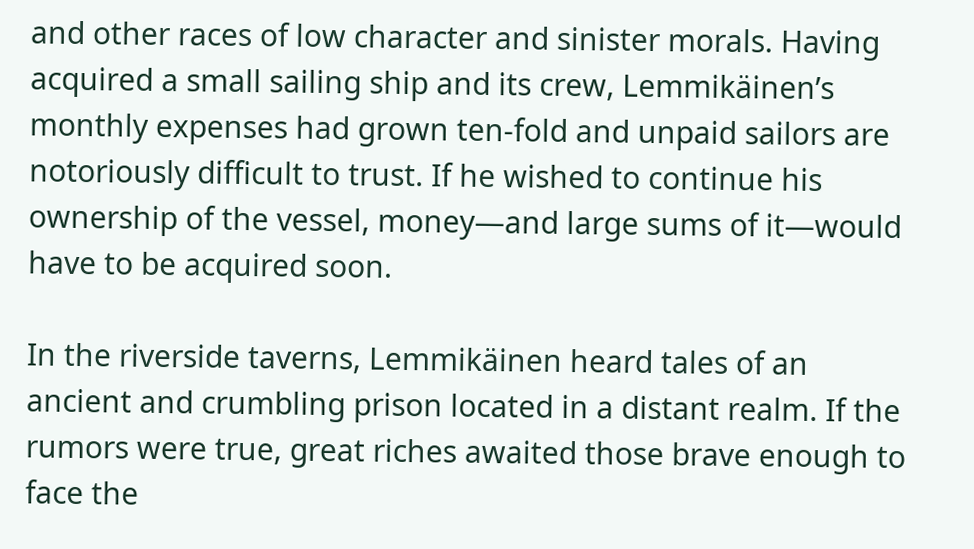and other races of low character and sinister morals. Having acquired a small sailing ship and its crew, Lemmikäinen’s monthly expenses had grown ten-fold and unpaid sailors are notoriously difficult to trust. If he wished to continue his ownership of the vessel, money—and large sums of it—would have to be acquired soon.

In the riverside taverns, Lemmikäinen heard tales of an ancient and crumbling prison located in a distant realm. If the rumors were true, great riches awaited those brave enough to face the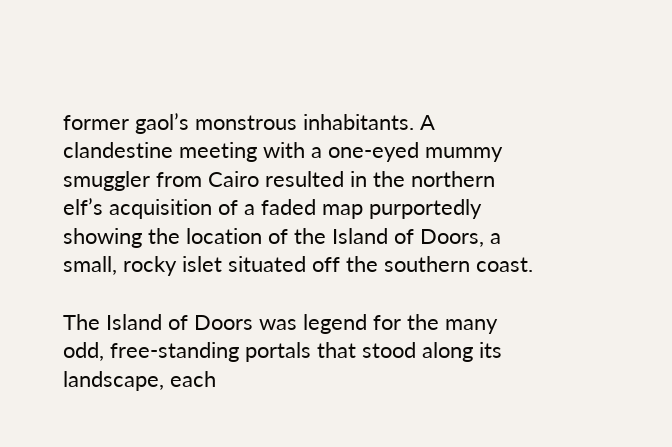former gaol’s monstrous inhabitants. A clandestine meeting with a one-eyed mummy smuggler from Cairo resulted in the northern elf’s acquisition of a faded map purportedly showing the location of the Island of Doors, a small, rocky islet situated off the southern coast.

The Island of Doors was legend for the many odd, free-standing portals that stood along its landscape, each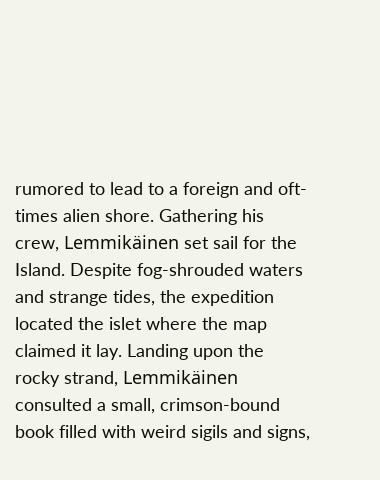rumored to lead to a foreign and oft-times alien shore. Gathering his crew, Lemmikäinen set sail for the Island. Despite fog-shrouded waters and strange tides, the expedition located the islet where the map claimed it lay. Landing upon the rocky strand, Lemmikäinen consulted a small, crimson-bound book filled with weird sigils and signs,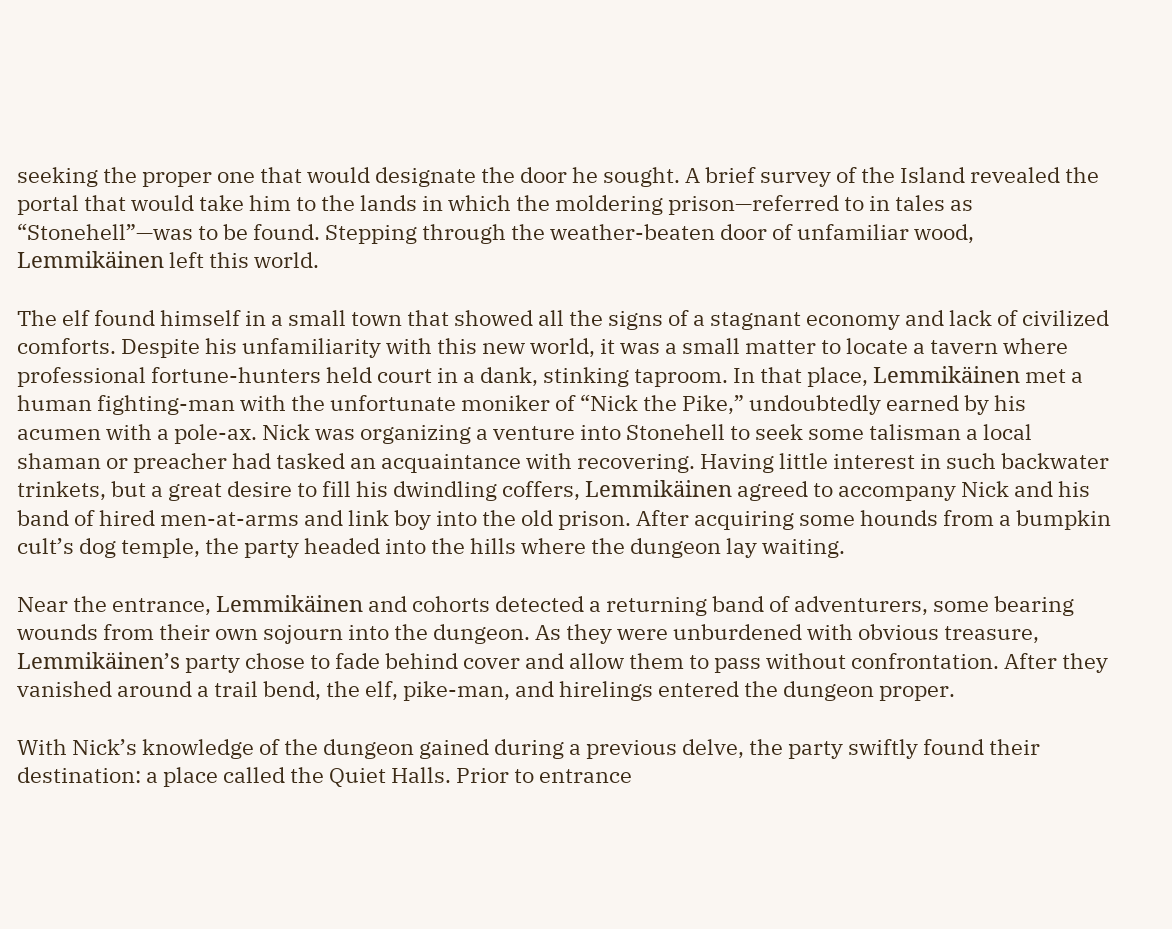seeking the proper one that would designate the door he sought. A brief survey of the Island revealed the portal that would take him to the lands in which the moldering prison—referred to in tales as “Stonehell”—was to be found. Stepping through the weather-beaten door of unfamiliar wood, Lemmikäinen left this world.

The elf found himself in a small town that showed all the signs of a stagnant economy and lack of civilized comforts. Despite his unfamiliarity with this new world, it was a small matter to locate a tavern where professional fortune-hunters held court in a dank, stinking taproom. In that place, Lemmikäinen met a human fighting-man with the unfortunate moniker of “Nick the Pike,” undoubtedly earned by his acumen with a pole-ax. Nick was organizing a venture into Stonehell to seek some talisman a local shaman or preacher had tasked an acquaintance with recovering. Having little interest in such backwater trinkets, but a great desire to fill his dwindling coffers, Lemmikäinen agreed to accompany Nick and his band of hired men-at-arms and link boy into the old prison. After acquiring some hounds from a bumpkin cult’s dog temple, the party headed into the hills where the dungeon lay waiting.

Near the entrance, Lemmikäinen and cohorts detected a returning band of adventurers, some bearing wounds from their own sojourn into the dungeon. As they were unburdened with obvious treasure, Lemmikäinen’s party chose to fade behind cover and allow them to pass without confrontation. After they vanished around a trail bend, the elf, pike-man, and hirelings entered the dungeon proper.

With Nick’s knowledge of the dungeon gained during a previous delve, the party swiftly found their destination: a place called the Quiet Halls. Prior to entrance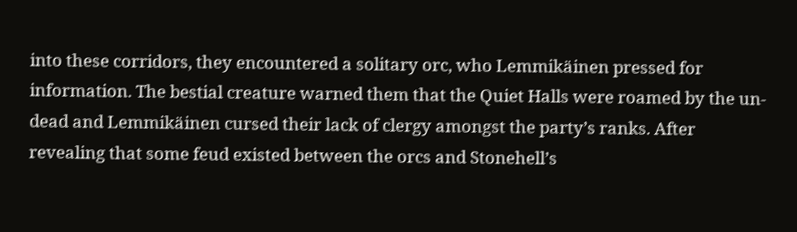into these corridors, they encountered a solitary orc, who Lemmikäinen pressed for information. The bestial creature warned them that the Quiet Halls were roamed by the un-dead and Lemmikäinen cursed their lack of clergy amongst the party’s ranks. After revealing that some feud existed between the orcs and Stonehell’s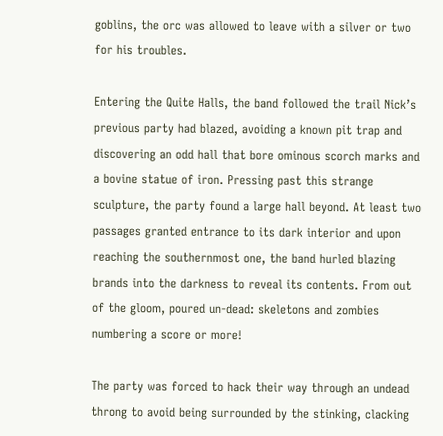goblins, the orc was allowed to leave with a silver or two for his troubles.

Entering the Quite Halls, the band followed the trail Nick’s previous party had blazed, avoiding a known pit trap and discovering an odd hall that bore ominous scorch marks and a bovine statue of iron. Pressing past this strange sculpture, the party found a large hall beyond. At least two passages granted entrance to its dark interior and upon reaching the southernmost one, the band hurled blazing brands into the darkness to reveal its contents. From out of the gloom, poured un-dead: skeletons and zombies numbering a score or more!

The party was forced to hack their way through an undead throng to avoid being surrounded by the stinking, clacking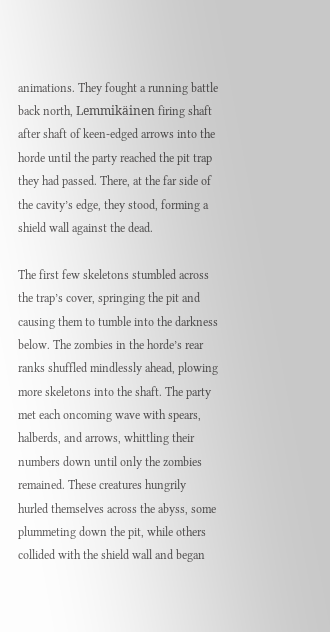animations. They fought a running battle back north, Lemmikäinen firing shaft after shaft of keen-edged arrows into the horde until the party reached the pit trap they had passed. There, at the far side of the cavity’s edge, they stood, forming a shield wall against the dead.

The first few skeletons stumbled across the trap’s cover, springing the pit and causing them to tumble into the darkness below. The zombies in the horde’s rear ranks shuffled mindlessly ahead, plowing more skeletons into the shaft. The party met each oncoming wave with spears, halberds, and arrows, whittling their numbers down until only the zombies remained. These creatures hungrily hurled themselves across the abyss, some plummeting down the pit, while others collided with the shield wall and began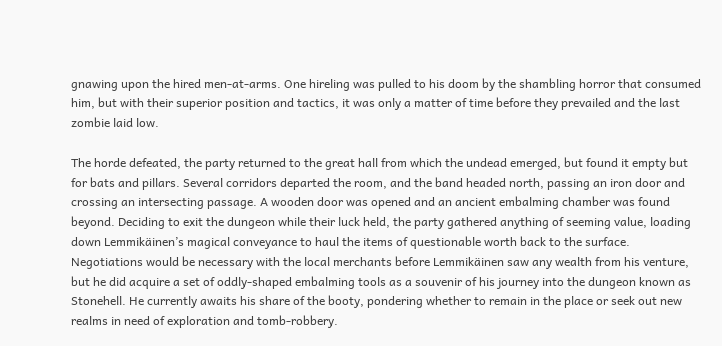gnawing upon the hired men-at-arms. One hireling was pulled to his doom by the shambling horror that consumed him, but with their superior position and tactics, it was only a matter of time before they prevailed and the last zombie laid low.

The horde defeated, the party returned to the great hall from which the undead emerged, but found it empty but for bats and pillars. Several corridors departed the room, and the band headed north, passing an iron door and crossing an intersecting passage. A wooden door was opened and an ancient embalming chamber was found beyond. Deciding to exit the dungeon while their luck held, the party gathered anything of seeming value, loading down Lemmikäinen’s magical conveyance to haul the items of questionable worth back to the surface. Negotiations would be necessary with the local merchants before Lemmikäinen saw any wealth from his venture, but he did acquire a set of oddly-shaped embalming tools as a souvenir of his journey into the dungeon known as Stonehell. He currently awaits his share of the booty, pondering whether to remain in the place or seek out new realms in need of exploration and tomb-robbery.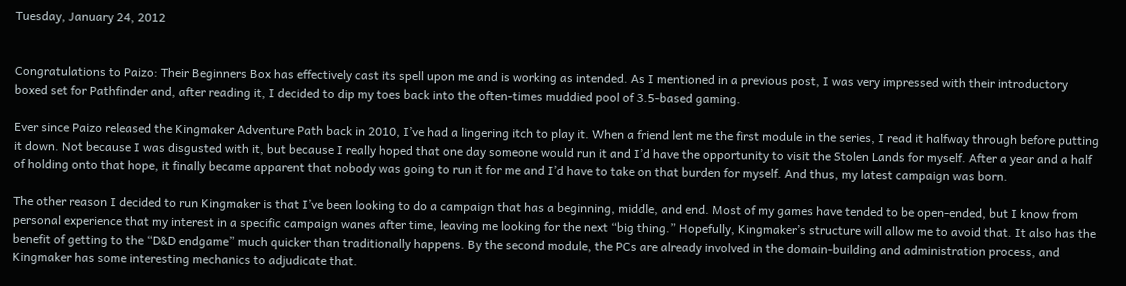Tuesday, January 24, 2012


Congratulations to Paizo: Their Beginners Box has effectively cast its spell upon me and is working as intended. As I mentioned in a previous post, I was very impressed with their introductory boxed set for Pathfinder and, after reading it, I decided to dip my toes back into the often-times muddied pool of 3.5-based gaming.

Ever since Paizo released the Kingmaker Adventure Path back in 2010, I’ve had a lingering itch to play it. When a friend lent me the first module in the series, I read it halfway through before putting it down. Not because I was disgusted with it, but because I really hoped that one day someone would run it and I’d have the opportunity to visit the Stolen Lands for myself. After a year and a half of holding onto that hope, it finally became apparent that nobody was going to run it for me and I’d have to take on that burden for myself. And thus, my latest campaign was born.

The other reason I decided to run Kingmaker is that I’ve been looking to do a campaign that has a beginning, middle, and end. Most of my games have tended to be open-ended, but I know from personal experience that my interest in a specific campaign wanes after time, leaving me looking for the next “big thing.” Hopefully, Kingmaker’s structure will allow me to avoid that. It also has the benefit of getting to the “D&D endgame” much quicker than traditionally happens. By the second module, the PCs are already involved in the domain-building and administration process, and Kingmaker has some interesting mechanics to adjudicate that.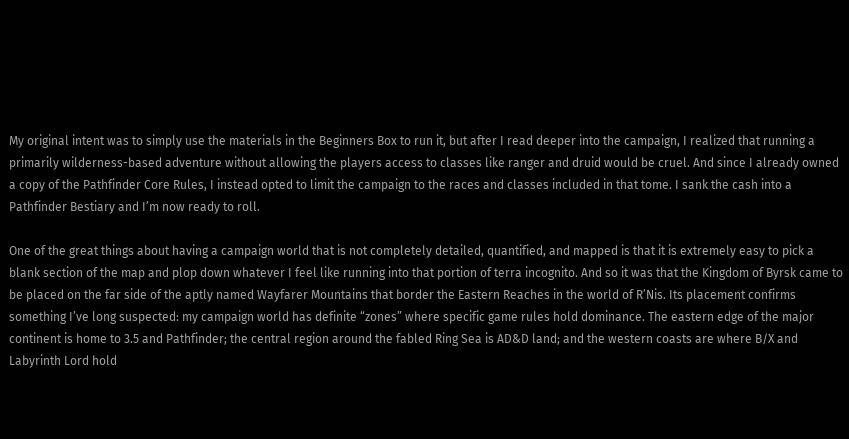My original intent was to simply use the materials in the Beginners Box to run it, but after I read deeper into the campaign, I realized that running a primarily wilderness-based adventure without allowing the players access to classes like ranger and druid would be cruel. And since I already owned a copy of the Pathfinder Core Rules, I instead opted to limit the campaign to the races and classes included in that tome. I sank the cash into a Pathfinder Bestiary and I’m now ready to roll.

One of the great things about having a campaign world that is not completely detailed, quantified, and mapped is that it is extremely easy to pick a blank section of the map and plop down whatever I feel like running into that portion of terra incognito. And so it was that the Kingdom of Byrsk came to be placed on the far side of the aptly named Wayfarer Mountains that border the Eastern Reaches in the world of R’Nis. Its placement confirms something I’ve long suspected: my campaign world has definite “zones” where specific game rules hold dominance. The eastern edge of the major continent is home to 3.5 and Pathfinder; the central region around the fabled Ring Sea is AD&D land; and the western coasts are where B/X and Labyrinth Lord hold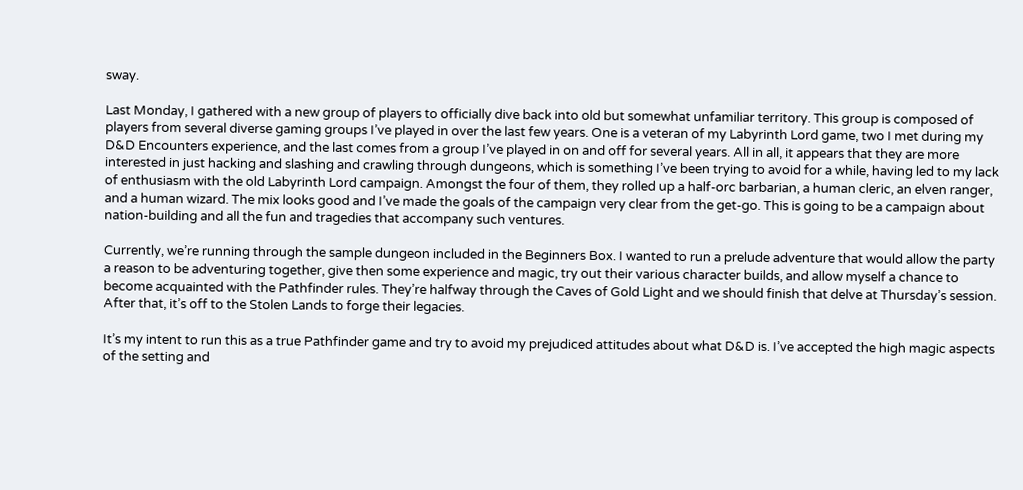sway.

Last Monday, I gathered with a new group of players to officially dive back into old but somewhat unfamiliar territory. This group is composed of players from several diverse gaming groups I’ve played in over the last few years. One is a veteran of my Labyrinth Lord game, two I met during my D&D Encounters experience, and the last comes from a group I’ve played in on and off for several years. All in all, it appears that they are more interested in just hacking and slashing and crawling through dungeons, which is something I’ve been trying to avoid for a while, having led to my lack of enthusiasm with the old Labyrinth Lord campaign. Amongst the four of them, they rolled up a half-orc barbarian, a human cleric, an elven ranger, and a human wizard. The mix looks good and I’ve made the goals of the campaign very clear from the get-go. This is going to be a campaign about nation-building and all the fun and tragedies that accompany such ventures.

Currently, we’re running through the sample dungeon included in the Beginners Box. I wanted to run a prelude adventure that would allow the party a reason to be adventuring together, give then some experience and magic, try out their various character builds, and allow myself a chance to become acquainted with the Pathfinder rules. They’re halfway through the Caves of Gold Light and we should finish that delve at Thursday’s session. After that, it’s off to the Stolen Lands to forge their legacies.

It’s my intent to run this as a true Pathfinder game and try to avoid my prejudiced attitudes about what D&D is. I’ve accepted the high magic aspects of the setting and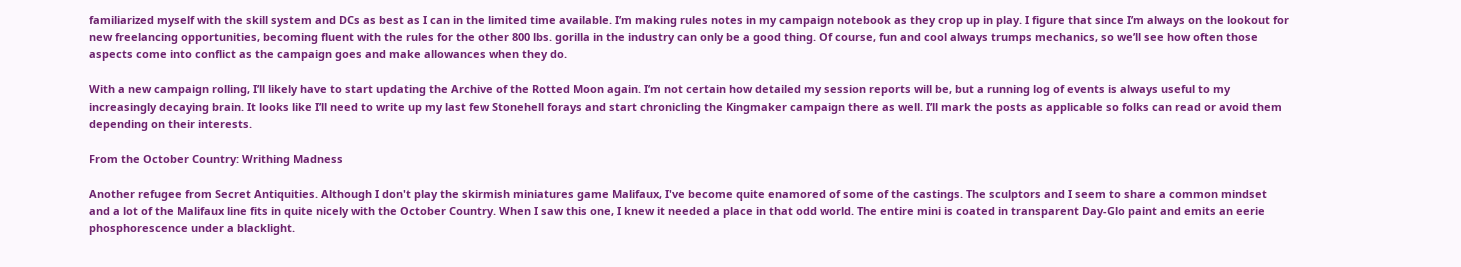familiarized myself with the skill system and DCs as best as I can in the limited time available. I’m making rules notes in my campaign notebook as they crop up in play. I figure that since I’m always on the lookout for new freelancing opportunities, becoming fluent with the rules for the other 800 lbs. gorilla in the industry can only be a good thing. Of course, fun and cool always trumps mechanics, so we’ll see how often those aspects come into conflict as the campaign goes and make allowances when they do.

With a new campaign rolling, I’ll likely have to start updating the Archive of the Rotted Moon again. I’m not certain how detailed my session reports will be, but a running log of events is always useful to my increasingly decaying brain. It looks like I’ll need to write up my last few Stonehell forays and start chronicling the Kingmaker campaign there as well. I’ll mark the posts as applicable so folks can read or avoid them depending on their interests.

From the October Country: Writhing Madness

Another refugee from Secret Antiquities. Although I don't play the skirmish miniatures game Malifaux, I've become quite enamored of some of the castings. The sculptors and I seem to share a common mindset and a lot of the Malifaux line fits in quite nicely with the October Country. When I saw this one, I knew it needed a place in that odd world. The entire mini is coated in transparent Day-Glo paint and emits an eerie phosphorescence under a blacklight.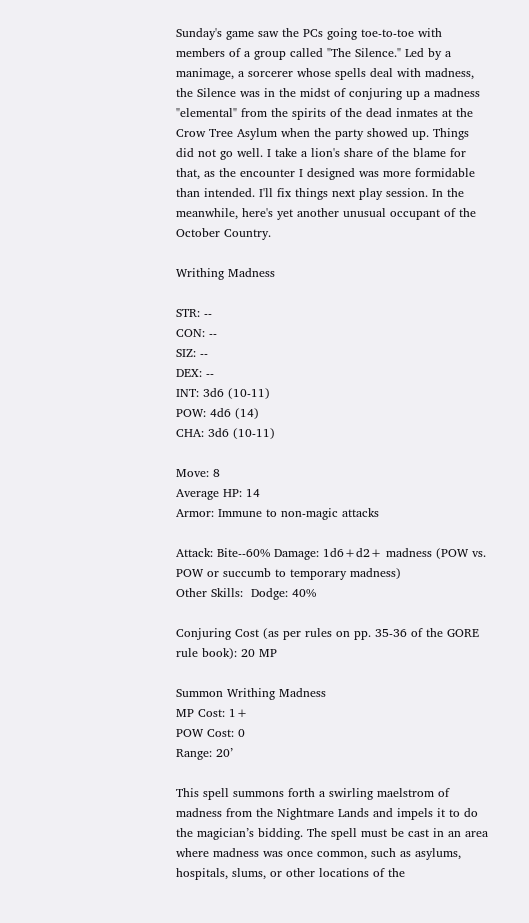Sunday's game saw the PCs going toe-to-toe with members of a group called "The Silence." Led by a manimage, a sorcerer whose spells deal with madness, the Silence was in the midst of conjuring up a madness "elemental" from the spirits of the dead inmates at the Crow Tree Asylum when the party showed up. Things did not go well. I take a lion's share of the blame for that, as the encounter I designed was more formidable than intended. I'll fix things next play session. In the meanwhile, here's yet another unusual occupant of the October Country.

Writhing Madness

STR: --
CON: --
SIZ: --
DEX: --
INT: 3d6 (10-11)
POW: 4d6 (14)
CHA: 3d6 (10-11)

Move: 8
Average HP: 14
Armor: Immune to non-magic attacks

Attack: Bite--60% Damage: 1d6+d2+ madness (POW vs. POW or succumb to temporary madness)
Other Skills:  Dodge: 40%

Conjuring Cost (as per rules on pp. 35-36 of the GORE rule book): 20 MP

Summon Writhing Madness
MP Cost: 1+
POW Cost: 0
Range: 20’

This spell summons forth a swirling maelstrom of madness from the Nightmare Lands and impels it to do the magician’s bidding. The spell must be cast in an area where madness was once common, such as asylums, hospitals, slums, or other locations of the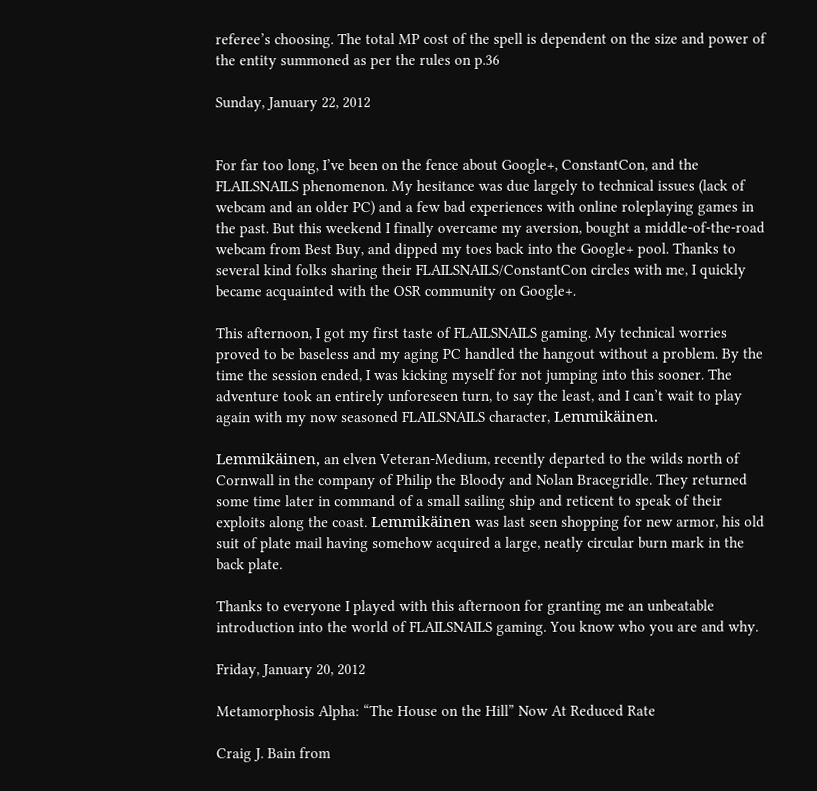referee’s choosing. The total MP cost of the spell is dependent on the size and power of the entity summoned as per the rules on p.36

Sunday, January 22, 2012


For far too long, I’ve been on the fence about Google+, ConstantCon, and the FLAILSNAILS phenomenon. My hesitance was due largely to technical issues (lack of webcam and an older PC) and a few bad experiences with online roleplaying games in the past. But this weekend I finally overcame my aversion, bought a middle-of-the-road webcam from Best Buy, and dipped my toes back into the Google+ pool. Thanks to several kind folks sharing their FLAILSNAILS/ConstantCon circles with me, I quickly became acquainted with the OSR community on Google+.

This afternoon, I got my first taste of FLAILSNAILS gaming. My technical worries proved to be baseless and my aging PC handled the hangout without a problem. By the time the session ended, I was kicking myself for not jumping into this sooner. The adventure took an entirely unforeseen turn, to say the least, and I can’t wait to play again with my now seasoned FLAILSNAILS character, Lemmikäinen.

Lemmikäinen, an elven Veteran-Medium, recently departed to the wilds north of Cornwall in the company of Philip the Bloody and Nolan Bracegridle. They returned some time later in command of a small sailing ship and reticent to speak of their exploits along the coast. Lemmikäinen was last seen shopping for new armor, his old suit of plate mail having somehow acquired a large, neatly circular burn mark in the back plate.

Thanks to everyone I played with this afternoon for granting me an unbeatable introduction into the world of FLAILSNAILS gaming. You know who you are and why.

Friday, January 20, 2012

Metamorphosis Alpha: “The House on the Hill” Now At Reduced Rate

Craig J. Bain from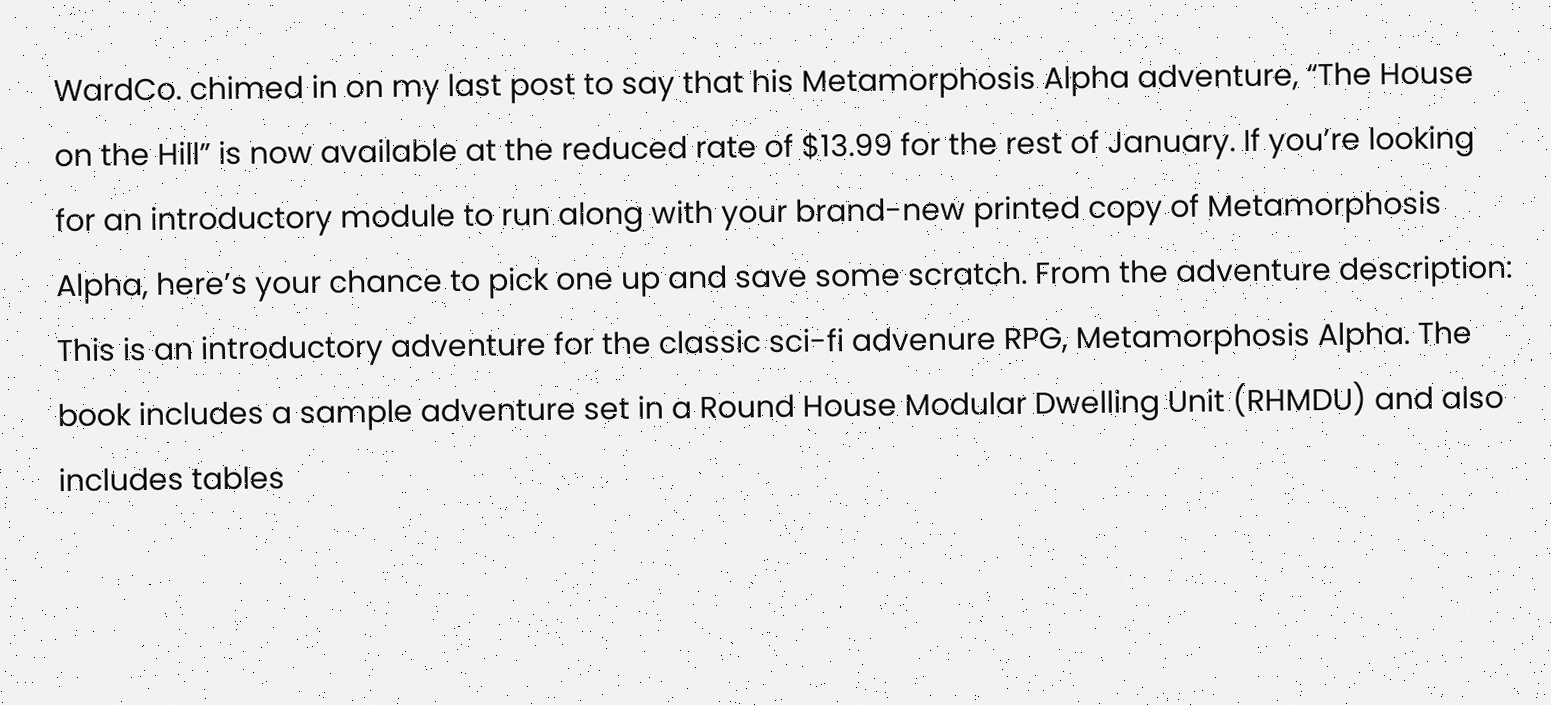WardCo. chimed in on my last post to say that his Metamorphosis Alpha adventure, “The House on the Hill” is now available at the reduced rate of $13.99 for the rest of January. If you’re looking for an introductory module to run along with your brand-new printed copy of Metamorphosis Alpha, here’s your chance to pick one up and save some scratch. From the adventure description:
This is an introductory adventure for the classic sci-fi advenure RPG, Metamorphosis Alpha. The book includes a sample adventure set in a Round House Modular Dwelling Unit (RHMDU) and also includes tables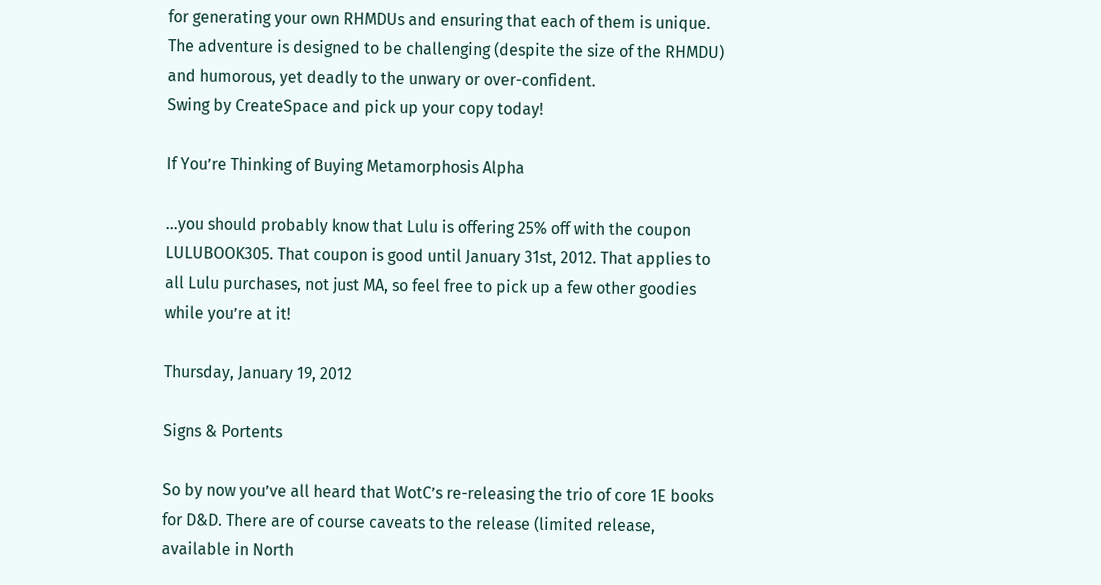for generating your own RHMDUs and ensuring that each of them is unique.
The adventure is designed to be challenging (despite the size of the RHMDU) and humorous, yet deadly to the unwary or over-confident.
Swing by CreateSpace and pick up your copy today!

If You’re Thinking of Buying Metamorphosis Alpha

…you should probably know that Lulu is offering 25% off with the coupon LULUBOOK305. That coupon is good until January 31st, 2012. That applies to all Lulu purchases, not just MA, so feel free to pick up a few other goodies while you’re at it!

Thursday, January 19, 2012

Signs & Portents

So by now you’ve all heard that WotC’s re-releasing the trio of core 1E books for D&D. There are of course caveats to the release (limited release, available in North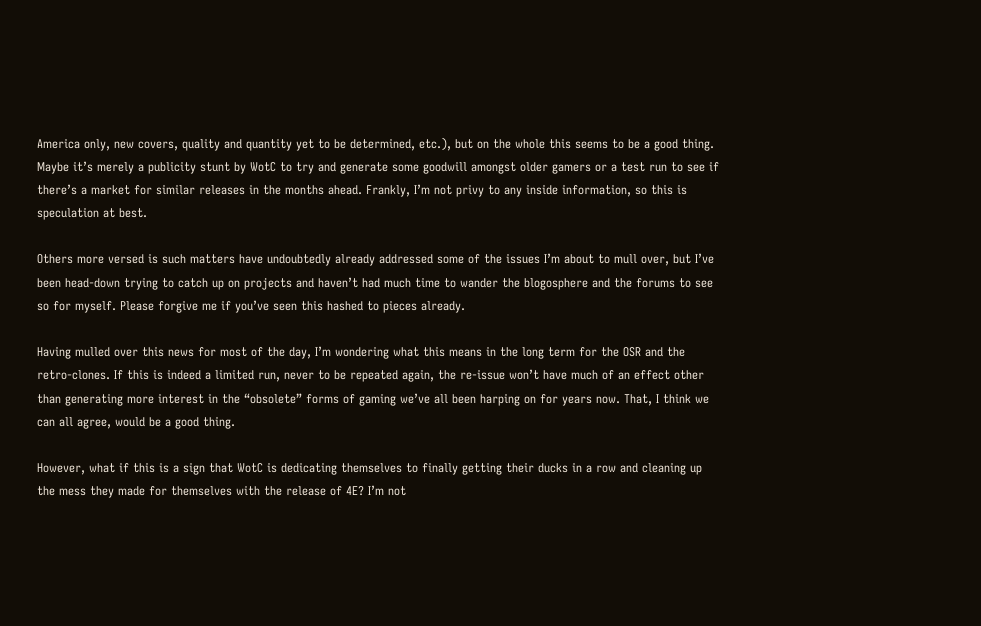America only, new covers, quality and quantity yet to be determined, etc.), but on the whole this seems to be a good thing. Maybe it’s merely a publicity stunt by WotC to try and generate some goodwill amongst older gamers or a test run to see if there’s a market for similar releases in the months ahead. Frankly, I’m not privy to any inside information, so this is speculation at best.

Others more versed is such matters have undoubtedly already addressed some of the issues I’m about to mull over, but I’ve been head-down trying to catch up on projects and haven’t had much time to wander the blogosphere and the forums to see so for myself. Please forgive me if you’ve seen this hashed to pieces already.

Having mulled over this news for most of the day, I’m wondering what this means in the long term for the OSR and the retro-clones. If this is indeed a limited run, never to be repeated again, the re-issue won’t have much of an effect other than generating more interest in the “obsolete” forms of gaming we’ve all been harping on for years now. That, I think we can all agree, would be a good thing.

However, what if this is a sign that WotC is dedicating themselves to finally getting their ducks in a row and cleaning up the mess they made for themselves with the release of 4E? I’m not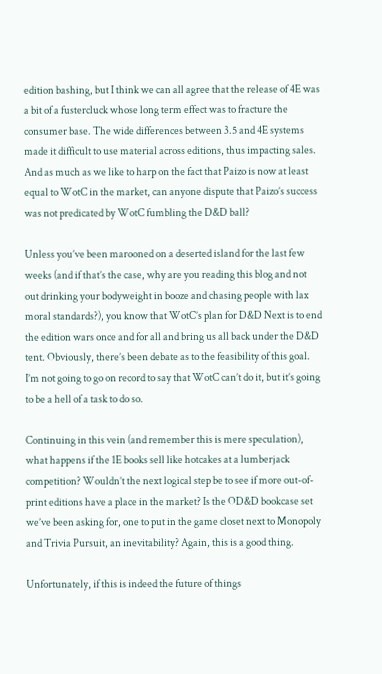edition bashing, but I think we can all agree that the release of 4E was a bit of a fustercluck whose long term effect was to fracture the consumer base. The wide differences between 3.5 and 4E systems made it difficult to use material across editions, thus impacting sales. And as much as we like to harp on the fact that Paizo is now at least equal to WotC in the market, can anyone dispute that Paizo’s success was not predicated by WotC fumbling the D&D ball?

Unless you’ve been marooned on a deserted island for the last few weeks (and if that’s the case, why are you reading this blog and not out drinking your bodyweight in booze and chasing people with lax moral standards?), you know that WotC’s plan for D&D Next is to end the edition wars once and for all and bring us all back under the D&D tent. Obviously, there’s been debate as to the feasibility of this goal. I’m not going to go on record to say that WotC can’t do it, but it’s going to be a hell of a task to do so.

Continuing in this vein (and remember this is mere speculation), what happens if the 1E books sell like hotcakes at a lumberjack competition? Wouldn’t the next logical step be to see if more out-of-print editions have a place in the market? Is the OD&D bookcase set we’ve been asking for, one to put in the game closet next to Monopoly and Trivia Pursuit, an inevitability? Again, this is a good thing.

Unfortunately, if this is indeed the future of things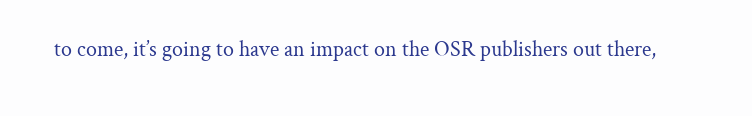to come, it’s going to have an impact on the OSR publishers out there,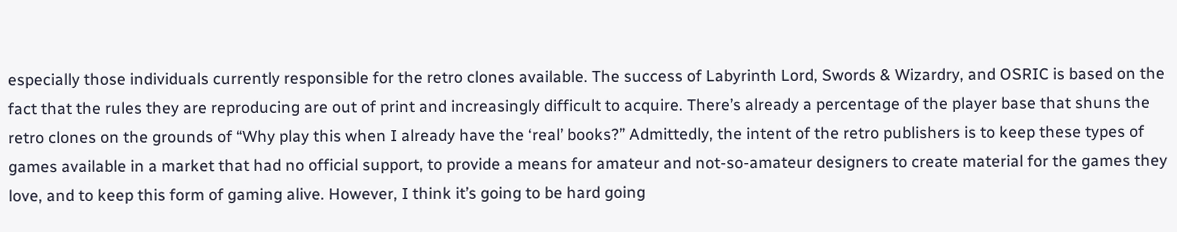especially those individuals currently responsible for the retro clones available. The success of Labyrinth Lord, Swords & Wizardry, and OSRIC is based on the fact that the rules they are reproducing are out of print and increasingly difficult to acquire. There’s already a percentage of the player base that shuns the retro clones on the grounds of “Why play this when I already have the ‘real’ books?” Admittedly, the intent of the retro publishers is to keep these types of games available in a market that had no official support, to provide a means for amateur and not-so-amateur designers to create material for the games they love, and to keep this form of gaming alive. However, I think it’s going to be hard going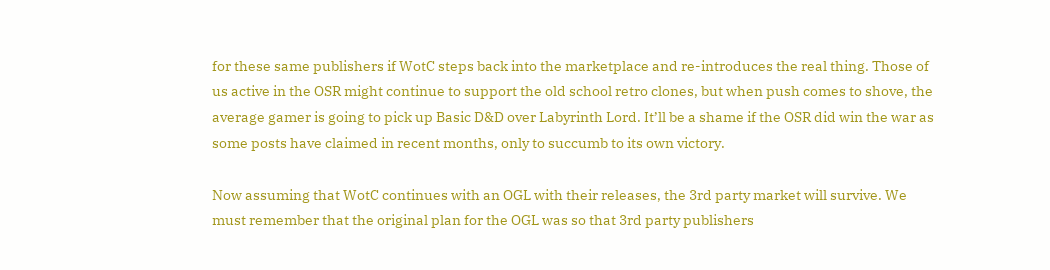for these same publishers if WotC steps back into the marketplace and re-introduces the real thing. Those of us active in the OSR might continue to support the old school retro clones, but when push comes to shove, the average gamer is going to pick up Basic D&D over Labyrinth Lord. It’ll be a shame if the OSR did win the war as some posts have claimed in recent months, only to succumb to its own victory.

Now assuming that WotC continues with an OGL with their releases, the 3rd party market will survive. We must remember that the original plan for the OGL was so that 3rd party publishers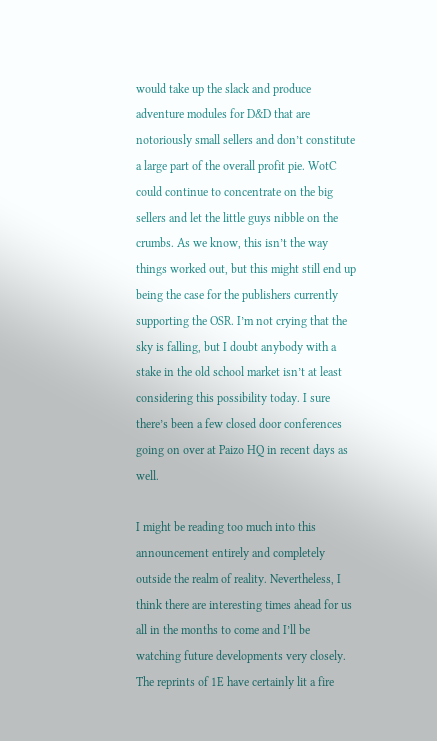would take up the slack and produce adventure modules for D&D that are notoriously small sellers and don’t constitute a large part of the overall profit pie. WotC could continue to concentrate on the big sellers and let the little guys nibble on the crumbs. As we know, this isn’t the way things worked out, but this might still end up being the case for the publishers currently supporting the OSR. I’m not crying that the sky is falling, but I doubt anybody with a stake in the old school market isn’t at least considering this possibility today. I sure there’s been a few closed door conferences going on over at Paizo HQ in recent days as well.

I might be reading too much into this announcement entirely and completely outside the realm of reality. Nevertheless, I think there are interesting times ahead for us all in the months to come and I’ll be watching future developments very closely. The reprints of 1E have certainly lit a fire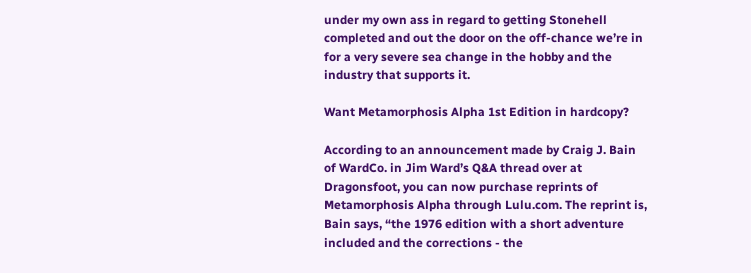under my own ass in regard to getting Stonehell completed and out the door on the off-chance we’re in for a very severe sea change in the hobby and the industry that supports it.

Want Metamorphosis Alpha 1st Edition in hardcopy?

According to an announcement made by Craig J. Bain of WardCo. in Jim Ward’s Q&A thread over at Dragonsfoot, you can now purchase reprints of Metamorphosis Alpha through Lulu.com. The reprint is, Bain says, “the 1976 edition with a short adventure included and the corrections - the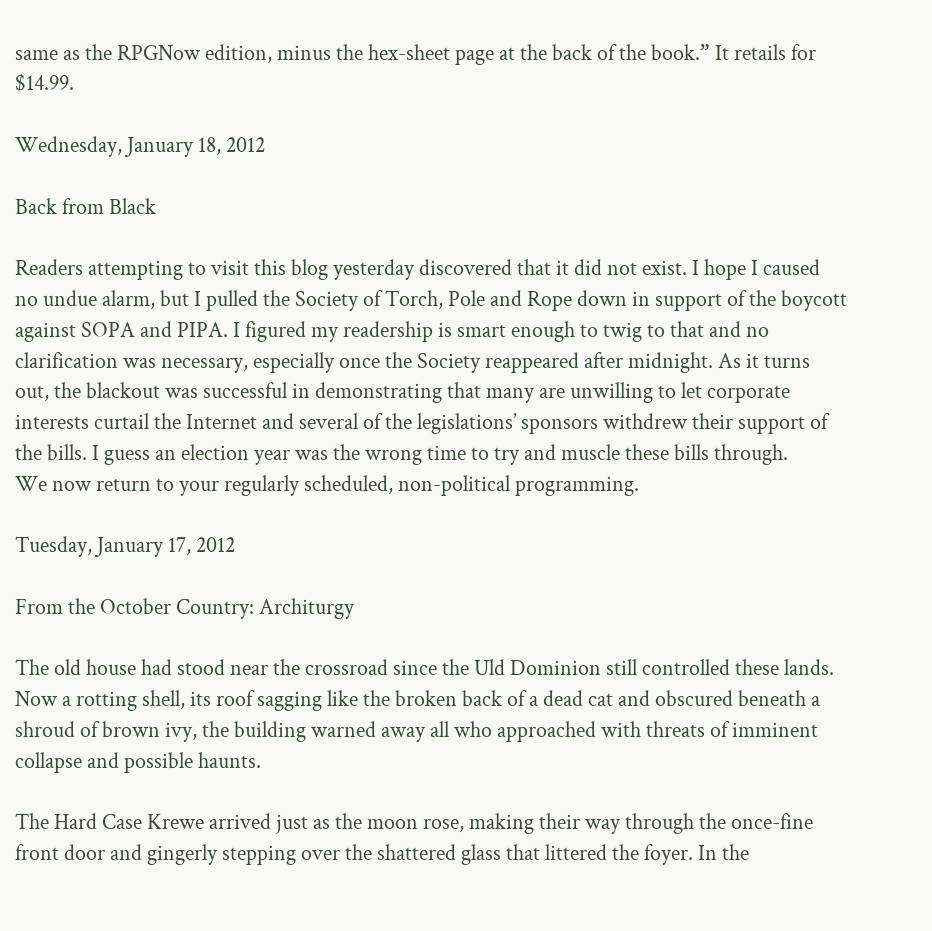same as the RPGNow edition, minus the hex-sheet page at the back of the book.” It retails for $14.99.

Wednesday, January 18, 2012

Back from Black

Readers attempting to visit this blog yesterday discovered that it did not exist. I hope I caused no undue alarm, but I pulled the Society of Torch, Pole and Rope down in support of the boycott against SOPA and PIPA. I figured my readership is smart enough to twig to that and no clarification was necessary, especially once the Society reappeared after midnight. As it turns out, the blackout was successful in demonstrating that many are unwilling to let corporate interests curtail the Internet and several of the legislations’ sponsors withdrew their support of the bills. I guess an election year was the wrong time to try and muscle these bills through.
We now return to your regularly scheduled, non-political programming.

Tuesday, January 17, 2012

From the October Country: Architurgy

The old house had stood near the crossroad since the Uld Dominion still controlled these lands. Now a rotting shell, its roof sagging like the broken back of a dead cat and obscured beneath a shroud of brown ivy, the building warned away all who approached with threats of imminent collapse and possible haunts.

The Hard Case Krewe arrived just as the moon rose, making their way through the once-fine front door and gingerly stepping over the shattered glass that littered the foyer. In the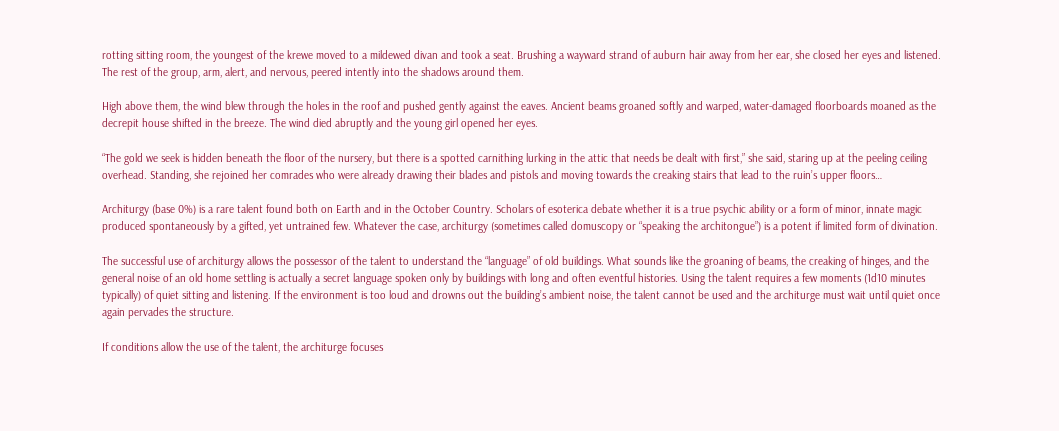rotting sitting room, the youngest of the krewe moved to a mildewed divan and took a seat. Brushing a wayward strand of auburn hair away from her ear, she closed her eyes and listened. The rest of the group, arm, alert, and nervous, peered intently into the shadows around them.

High above them, the wind blew through the holes in the roof and pushed gently against the eaves. Ancient beams groaned softly and warped, water-damaged floorboards moaned as the decrepit house shifted in the breeze. The wind died abruptly and the young girl opened her eyes.

“The gold we seek is hidden beneath the floor of the nursery, but there is a spotted carnithing lurking in the attic that needs be dealt with first,” she said, staring up at the peeling ceiling overhead. Standing, she rejoined her comrades who were already drawing their blades and pistols and moving towards the creaking stairs that lead to the ruin’s upper floors…

Architurgy (base 0%) is a rare talent found both on Earth and in the October Country. Scholars of esoterica debate whether it is a true psychic ability or a form of minor, innate magic produced spontaneously by a gifted, yet untrained few. Whatever the case, architurgy (sometimes called domuscopy or “speaking the architongue”) is a potent if limited form of divination.

The successful use of architurgy allows the possessor of the talent to understand the “language” of old buildings. What sounds like the groaning of beams, the creaking of hinges, and the general noise of an old home settling is actually a secret language spoken only by buildings with long and often eventful histories. Using the talent requires a few moments (1d10 minutes typically) of quiet sitting and listening. If the environment is too loud and drowns out the building’s ambient noise, the talent cannot be used and the architurge must wait until quiet once again pervades the structure.

If conditions allow the use of the talent, the architurge focuses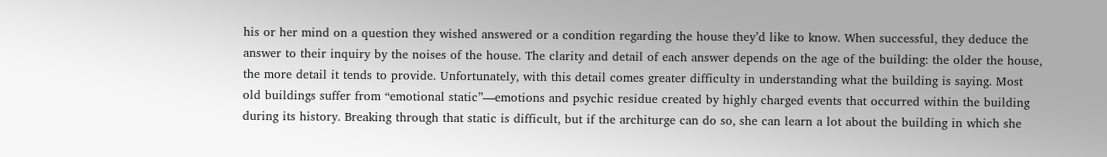his or her mind on a question they wished answered or a condition regarding the house they’d like to know. When successful, they deduce the answer to their inquiry by the noises of the house. The clarity and detail of each answer depends on the age of the building: the older the house, the more detail it tends to provide. Unfortunately, with this detail comes greater difficulty in understanding what the building is saying. Most old buildings suffer from “emotional static”—emotions and psychic residue created by highly charged events that occurred within the building during its history. Breaking through that static is difficult, but if the architurge can do so, she can learn a lot about the building in which she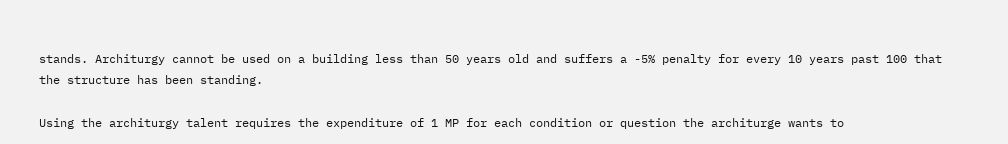stands. Architurgy cannot be used on a building less than 50 years old and suffers a -5% penalty for every 10 years past 100 that the structure has been standing.

Using the architurgy talent requires the expenditure of 1 MP for each condition or question the architurge wants to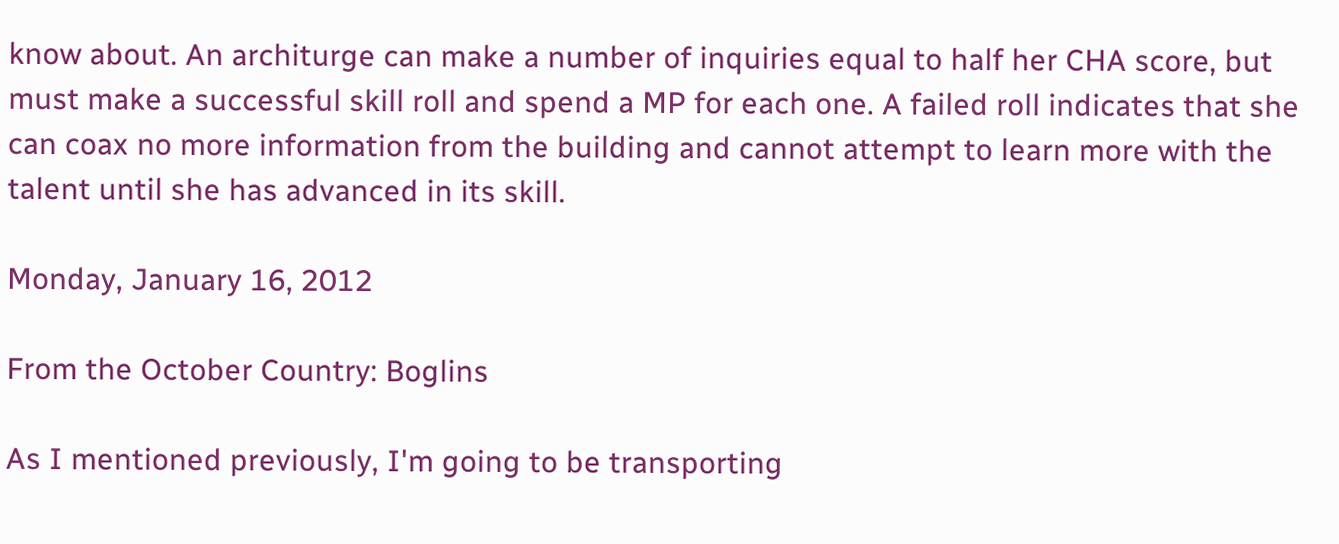know about. An architurge can make a number of inquiries equal to half her CHA score, but must make a successful skill roll and spend a MP for each one. A failed roll indicates that she can coax no more information from the building and cannot attempt to learn more with the talent until she has advanced in its skill.

Monday, January 16, 2012

From the October Country: Boglins

As I mentioned previously, I'm going to be transporting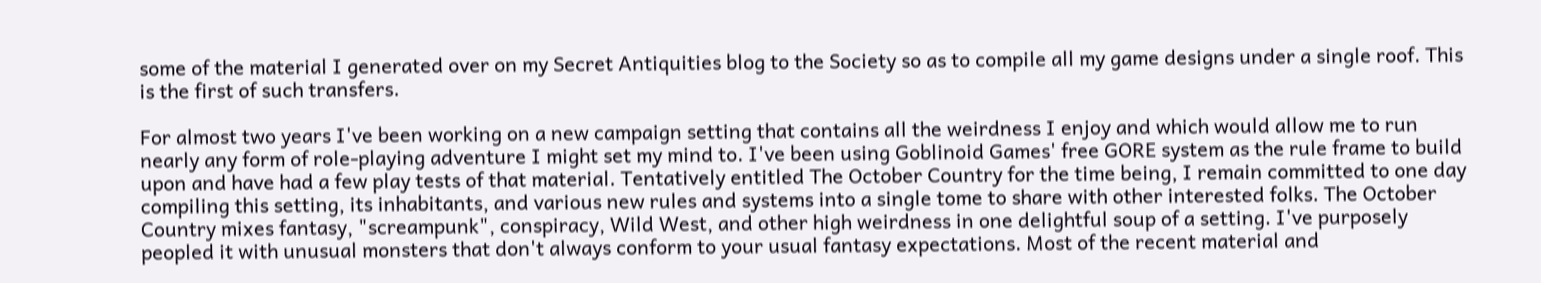some of the material I generated over on my Secret Antiquities blog to the Society so as to compile all my game designs under a single roof. This is the first of such transfers.

For almost two years I've been working on a new campaign setting that contains all the weirdness I enjoy and which would allow me to run nearly any form of role-playing adventure I might set my mind to. I've been using Goblinoid Games' free GORE system as the rule frame to build upon and have had a few play tests of that material. Tentatively entitled The October Country for the time being, I remain committed to one day compiling this setting, its inhabitants, and various new rules and systems into a single tome to share with other interested folks. The October Country mixes fantasy, "screampunk", conspiracy, Wild West, and other high weirdness in one delightful soup of a setting. I've purposely peopled it with unusual monsters that don't always conform to your usual fantasy expectations. Most of the recent material and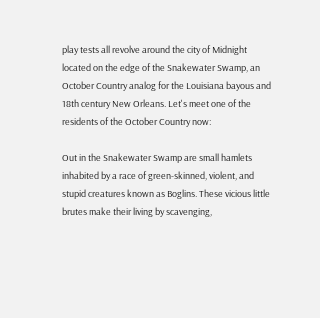play tests all revolve around the city of Midnight located on the edge of the Snakewater Swamp, an October Country analog for the Louisiana bayous and 18th century New Orleans. Let's meet one of the residents of the October Country now:

Out in the Snakewater Swamp are small hamlets inhabited by a race of green-skinned, violent, and stupid creatures known as Boglins. These vicious little brutes make their living by scavenging,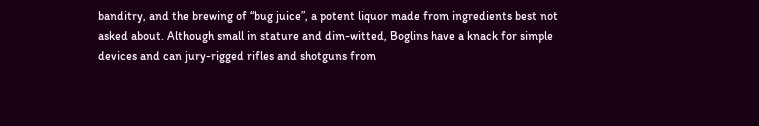banditry, and the brewing of “bug juice”, a potent liquor made from ingredients best not asked about. Although small in stature and dim-witted, Boglins have a knack for simple devices and can jury-rigged rifles and shotguns from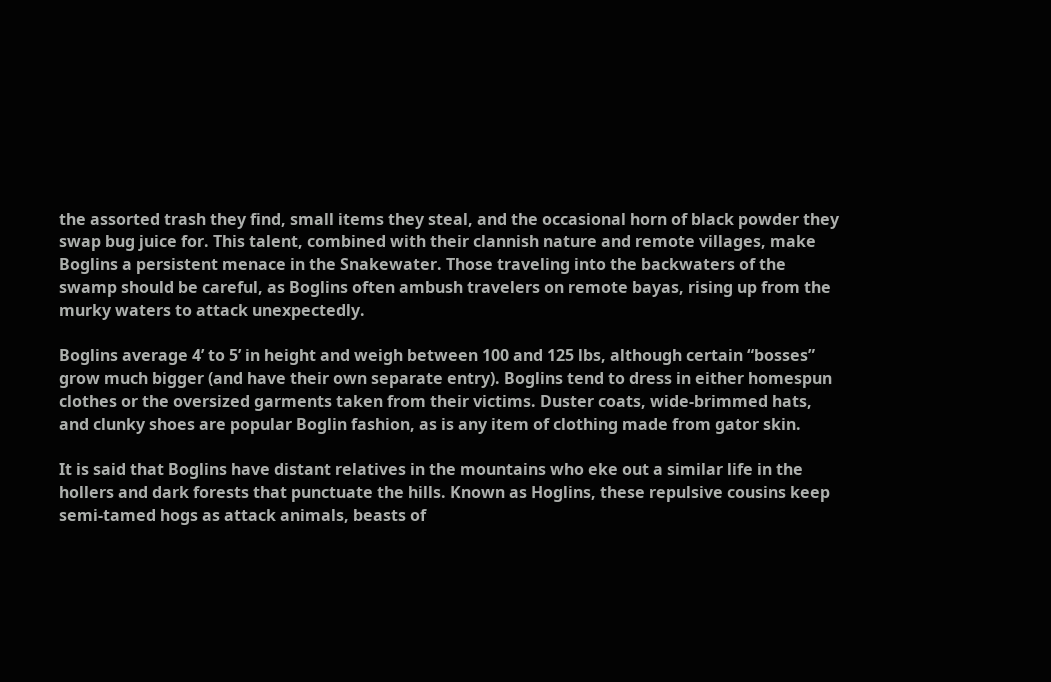the assorted trash they find, small items they steal, and the occasional horn of black powder they swap bug juice for. This talent, combined with their clannish nature and remote villages, make Boglins a persistent menace in the Snakewater. Those traveling into the backwaters of the swamp should be careful, as Boglins often ambush travelers on remote bayas, rising up from the murky waters to attack unexpectedly.

Boglins average 4’ to 5’ in height and weigh between 100 and 125 lbs, although certain “bosses” grow much bigger (and have their own separate entry). Boglins tend to dress in either homespun clothes or the oversized garments taken from their victims. Duster coats, wide-brimmed hats, and clunky shoes are popular Boglin fashion, as is any item of clothing made from gator skin.

It is said that Boglins have distant relatives in the mountains who eke out a similar life in the hollers and dark forests that punctuate the hills. Known as Hoglins, these repulsive cousins keep semi-tamed hogs as attack animals, beasts of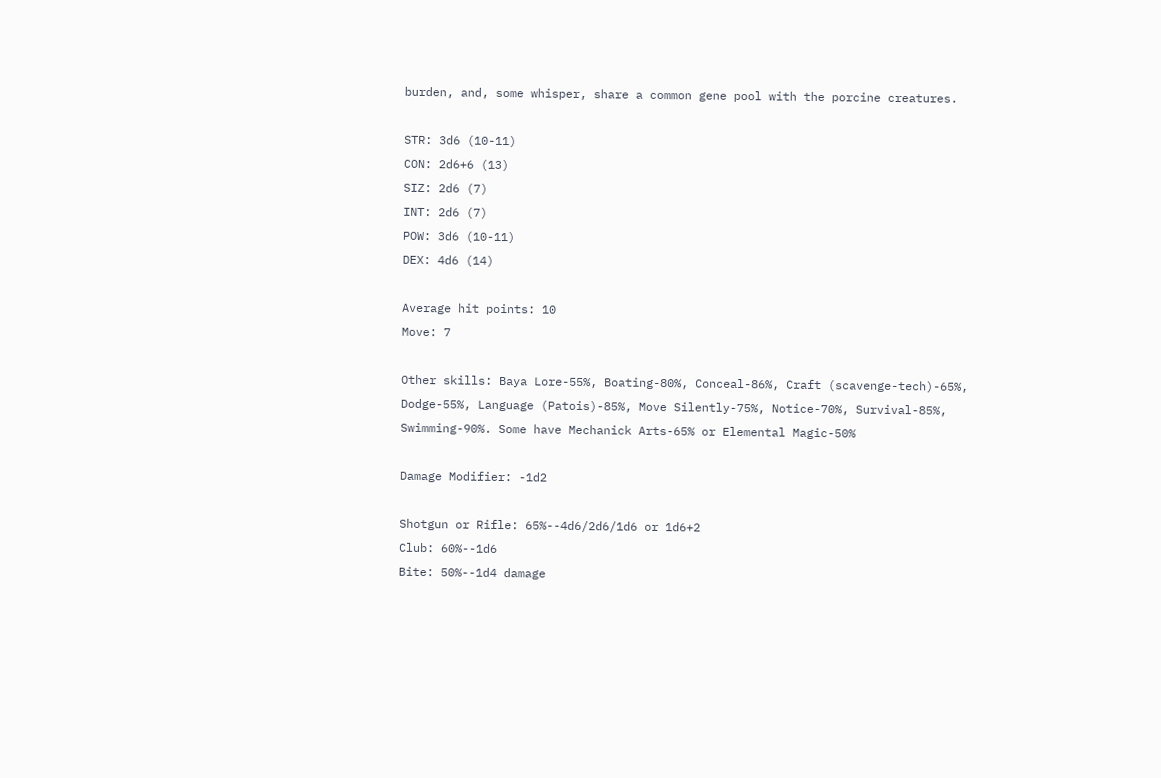burden, and, some whisper, share a common gene pool with the porcine creatures.

STR: 3d6 (10-11)
CON: 2d6+6 (13)
SIZ: 2d6 (7)
INT: 2d6 (7)
POW: 3d6 (10-11)
DEX: 4d6 (14)

Average hit points: 10
Move: 7

Other skills: Baya Lore-55%, Boating-80%, Conceal-86%, Craft (scavenge-tech)-65%, Dodge-55%, Language (Patois)-85%, Move Silently-75%, Notice-70%, Survival-85%, Swimming-90%. Some have Mechanick Arts-65% or Elemental Magic-50%

Damage Modifier: -1d2

Shotgun or Rifle: 65%--4d6/2d6/1d6 or 1d6+2
Club: 60%--1d6
Bite: 50%--1d4 damage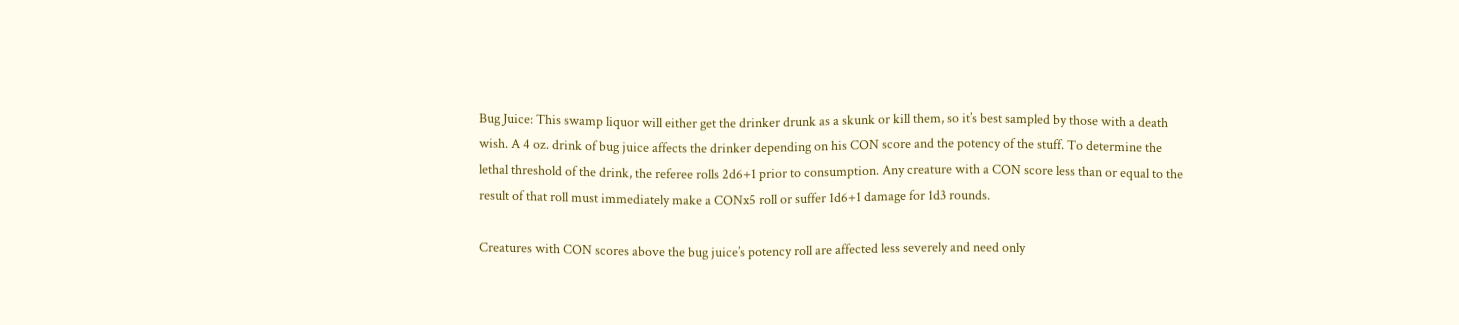Bug Juice: This swamp liquor will either get the drinker drunk as a skunk or kill them, so it’s best sampled by those with a death wish. A 4 oz. drink of bug juice affects the drinker depending on his CON score and the potency of the stuff. To determine the lethal threshold of the drink, the referee rolls 2d6+1 prior to consumption. Any creature with a CON score less than or equal to the result of that roll must immediately make a CONx5 roll or suffer 1d6+1 damage for 1d3 rounds.

Creatures with CON scores above the bug juice’s potency roll are affected less severely and need only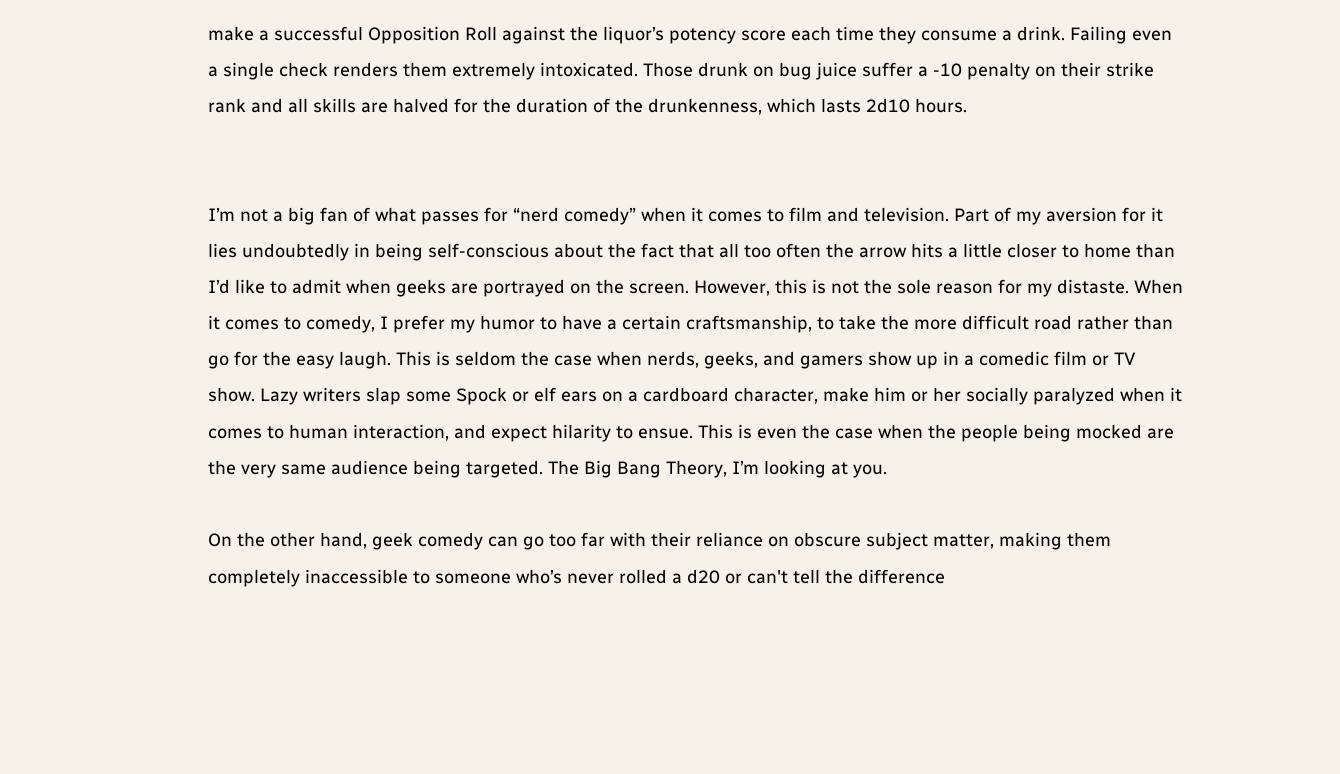make a successful Opposition Roll against the liquor’s potency score each time they consume a drink. Failing even a single check renders them extremely intoxicated. Those drunk on bug juice suffer a -10 penalty on their strike rank and all skills are halved for the duration of the drunkenness, which lasts 2d10 hours.


I’m not a big fan of what passes for “nerd comedy” when it comes to film and television. Part of my aversion for it lies undoubtedly in being self-conscious about the fact that all too often the arrow hits a little closer to home than I’d like to admit when geeks are portrayed on the screen. However, this is not the sole reason for my distaste. When it comes to comedy, I prefer my humor to have a certain craftsmanship, to take the more difficult road rather than go for the easy laugh. This is seldom the case when nerds, geeks, and gamers show up in a comedic film or TV show. Lazy writers slap some Spock or elf ears on a cardboard character, make him or her socially paralyzed when it comes to human interaction, and expect hilarity to ensue. This is even the case when the people being mocked are the very same audience being targeted. The Big Bang Theory, I’m looking at you.

On the other hand, geek comedy can go too far with their reliance on obscure subject matter, making them completely inaccessible to someone who’s never rolled a d20 or can't tell the difference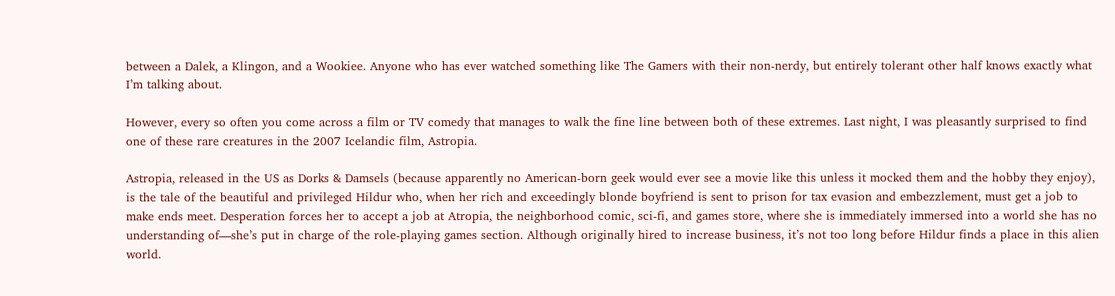between a Dalek, a Klingon, and a Wookiee. Anyone who has ever watched something like The Gamers with their non-nerdy, but entirely tolerant other half knows exactly what I’m talking about.

However, every so often you come across a film or TV comedy that manages to walk the fine line between both of these extremes. Last night, I was pleasantly surprised to find one of these rare creatures in the 2007 Icelandic film, Astropia.

Astropia, released in the US as Dorks & Damsels (because apparently no American-born geek would ever see a movie like this unless it mocked them and the hobby they enjoy), is the tale of the beautiful and privileged Hildur who, when her rich and exceedingly blonde boyfriend is sent to prison for tax evasion and embezzlement, must get a job to make ends meet. Desperation forces her to accept a job at Atropia, the neighborhood comic, sci-fi, and games store, where she is immediately immersed into a world she has no understanding of—she’s put in charge of the role-playing games section. Although originally hired to increase business, it’s not too long before Hildur finds a place in this alien world.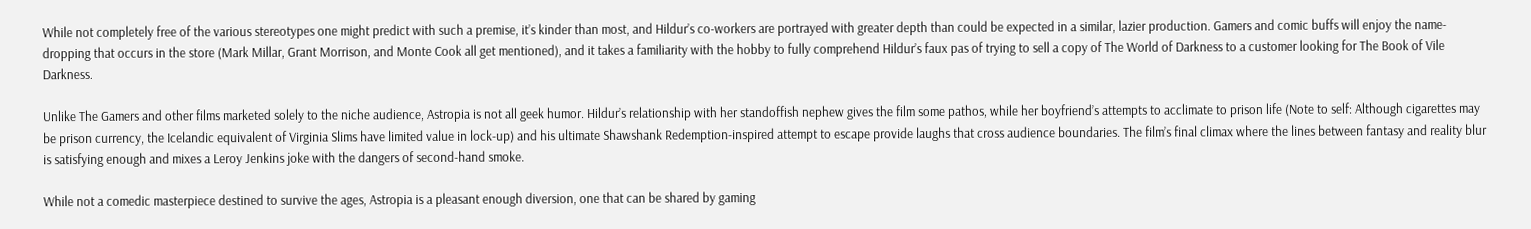While not completely free of the various stereotypes one might predict with such a premise, it’s kinder than most, and Hildur’s co-workers are portrayed with greater depth than could be expected in a similar, lazier production. Gamers and comic buffs will enjoy the name-dropping that occurs in the store (Mark Millar, Grant Morrison, and Monte Cook all get mentioned), and it takes a familiarity with the hobby to fully comprehend Hildur’s faux pas of trying to sell a copy of The World of Darkness to a customer looking for The Book of Vile Darkness.

Unlike The Gamers and other films marketed solely to the niche audience, Astropia is not all geek humor. Hildur’s relationship with her standoffish nephew gives the film some pathos, while her boyfriend’s attempts to acclimate to prison life (Note to self: Although cigarettes may be prison currency, the Icelandic equivalent of Virginia Slims have limited value in lock-up) and his ultimate Shawshank Redemption-inspired attempt to escape provide laughs that cross audience boundaries. The film’s final climax where the lines between fantasy and reality blur is satisfying enough and mixes a Leroy Jenkins joke with the dangers of second-hand smoke.

While not a comedic masterpiece destined to survive the ages, Astropia is a pleasant enough diversion, one that can be shared by gaming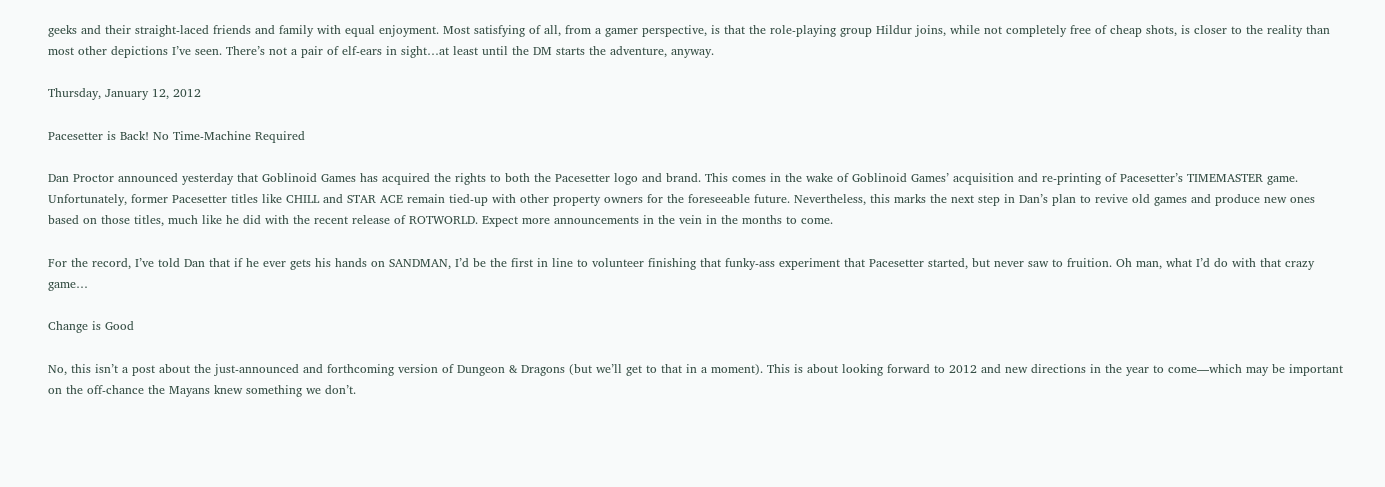geeks and their straight-laced friends and family with equal enjoyment. Most satisfying of all, from a gamer perspective, is that the role-playing group Hildur joins, while not completely free of cheap shots, is closer to the reality than most other depictions I’ve seen. There’s not a pair of elf-ears in sight…at least until the DM starts the adventure, anyway.

Thursday, January 12, 2012

Pacesetter is Back! No Time-Machine Required

Dan Proctor announced yesterday that Goblinoid Games has acquired the rights to both the Pacesetter logo and brand. This comes in the wake of Goblinoid Games’ acquisition and re-printing of Pacesetter’s TIMEMASTER game. Unfortunately, former Pacesetter titles like CHILL and STAR ACE remain tied-up with other property owners for the foreseeable future. Nevertheless, this marks the next step in Dan’s plan to revive old games and produce new ones based on those titles, much like he did with the recent release of ROTWORLD. Expect more announcements in the vein in the months to come.

For the record, I’ve told Dan that if he ever gets his hands on SANDMAN, I’d be the first in line to volunteer finishing that funky-ass experiment that Pacesetter started, but never saw to fruition. Oh man, what I’d do with that crazy game…

Change is Good

No, this isn’t a post about the just-announced and forthcoming version of Dungeon & Dragons (but we’ll get to that in a moment). This is about looking forward to 2012 and new directions in the year to come—which may be important on the off-chance the Mayans knew something we don’t.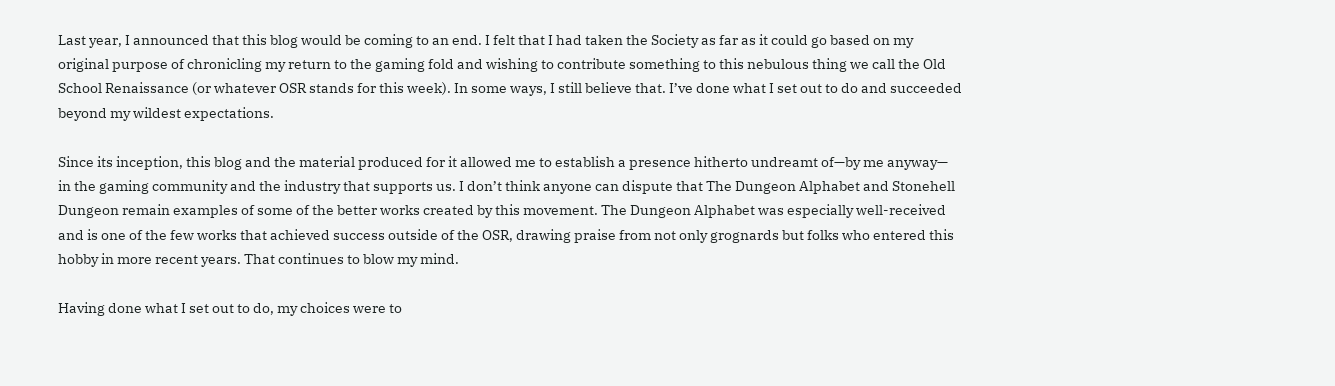Last year, I announced that this blog would be coming to an end. I felt that I had taken the Society as far as it could go based on my original purpose of chronicling my return to the gaming fold and wishing to contribute something to this nebulous thing we call the Old School Renaissance (or whatever OSR stands for this week). In some ways, I still believe that. I’ve done what I set out to do and succeeded beyond my wildest expectations.

Since its inception, this blog and the material produced for it allowed me to establish a presence hitherto undreamt of—by me anyway— in the gaming community and the industry that supports us. I don’t think anyone can dispute that The Dungeon Alphabet and Stonehell Dungeon remain examples of some of the better works created by this movement. The Dungeon Alphabet was especially well-received and is one of the few works that achieved success outside of the OSR, drawing praise from not only grognards but folks who entered this hobby in more recent years. That continues to blow my mind.

Having done what I set out to do, my choices were to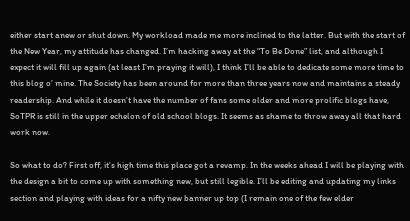either start anew or shut down. My workload made me more inclined to the latter. But with the start of the New Year, my attitude has changed. I’m hacking away at the “To Be Done” list, and although I expect it will fill up again (at least I’m praying it will), I think I’ll be able to dedicate some more time to this blog o’ mine. The Society has been around for more than three years now and maintains a steady readership. And while it doesn’t have the number of fans some older and more prolific blogs have, SoTPR is still in the upper echelon of old school blogs. It seems as shame to throw away all that hard work now.

So what to do? First off, it’s high time this place got a revamp. In the weeks ahead I will be playing with the design a bit to come up with something new, but still legible. I’ll be editing and updating my links section and playing with ideas for a nifty new banner up top (I remain one of the few elder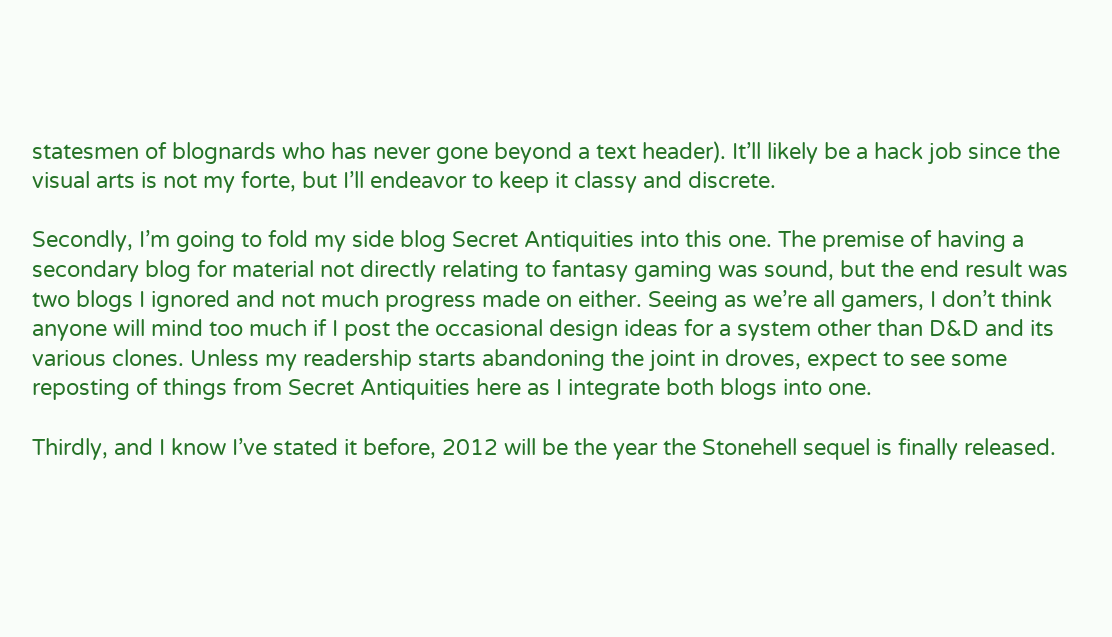statesmen of blognards who has never gone beyond a text header). It’ll likely be a hack job since the visual arts is not my forte, but I’ll endeavor to keep it classy and discrete.

Secondly, I’m going to fold my side blog Secret Antiquities into this one. The premise of having a secondary blog for material not directly relating to fantasy gaming was sound, but the end result was two blogs I ignored and not much progress made on either. Seeing as we’re all gamers, I don’t think anyone will mind too much if I post the occasional design ideas for a system other than D&D and its various clones. Unless my readership starts abandoning the joint in droves, expect to see some reposting of things from Secret Antiquities here as I integrate both blogs into one.

Thirdly, and I know I’ve stated it before, 2012 will be the year the Stonehell sequel is finally released.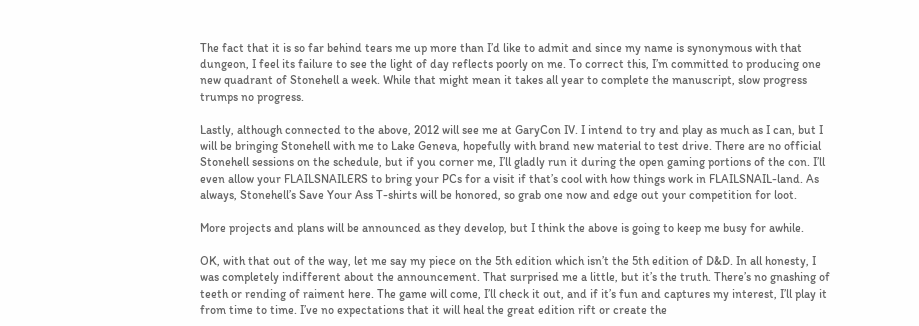The fact that it is so far behind tears me up more than I’d like to admit and since my name is synonymous with that dungeon, I feel its failure to see the light of day reflects poorly on me. To correct this, I’m committed to producing one new quadrant of Stonehell a week. While that might mean it takes all year to complete the manuscript, slow progress trumps no progress.

Lastly, although connected to the above, 2012 will see me at GaryCon IV. I intend to try and play as much as I can, but I will be bringing Stonehell with me to Lake Geneva, hopefully with brand new material to test drive. There are no official Stonehell sessions on the schedule, but if you corner me, I’ll gladly run it during the open gaming portions of the con. I’ll even allow your FLAILSNAILERS to bring your PCs for a visit if that’s cool with how things work in FLAILSNAIL-land. As always, Stonehell’s Save Your Ass T-shirts will be honored, so grab one now and edge out your competition for loot.

More projects and plans will be announced as they develop, but I think the above is going to keep me busy for awhile.

OK, with that out of the way, let me say my piece on the 5th edition which isn’t the 5th edition of D&D. In all honesty, I was completely indifferent about the announcement. That surprised me a little, but it’s the truth. There’s no gnashing of teeth or rending of raiment here. The game will come, I’ll check it out, and if it’s fun and captures my interest, I’ll play it from time to time. I’ve no expectations that it will heal the great edition rift or create the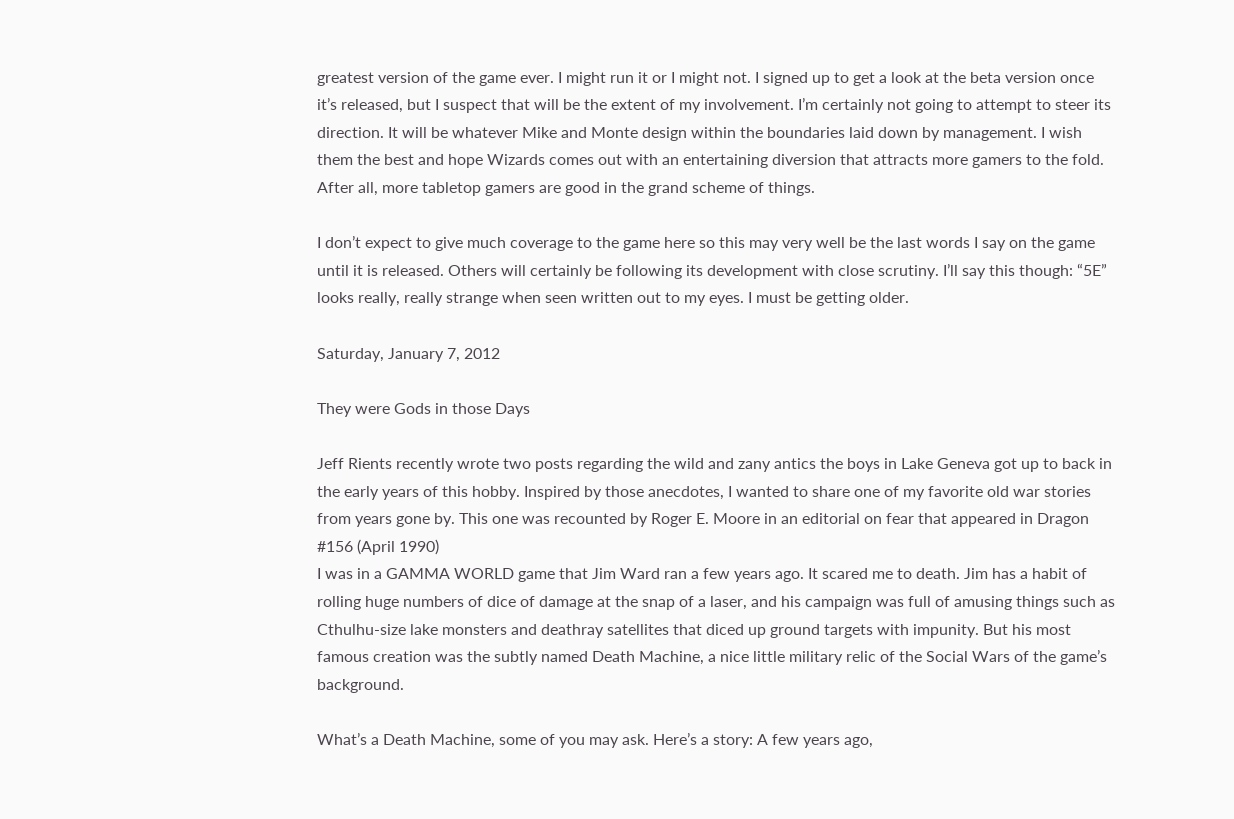greatest version of the game ever. I might run it or I might not. I signed up to get a look at the beta version once it’s released, but I suspect that will be the extent of my involvement. I’m certainly not going to attempt to steer its direction. It will be whatever Mike and Monte design within the boundaries laid down by management. I wish them the best and hope Wizards comes out with an entertaining diversion that attracts more gamers to the fold. After all, more tabletop gamers are good in the grand scheme of things.

I don’t expect to give much coverage to the game here so this may very well be the last words I say on the game until it is released. Others will certainly be following its development with close scrutiny. I’ll say this though: “5E” looks really, really strange when seen written out to my eyes. I must be getting older.

Saturday, January 7, 2012

They were Gods in those Days

Jeff Rients recently wrote two posts regarding the wild and zany antics the boys in Lake Geneva got up to back in the early years of this hobby. Inspired by those anecdotes, I wanted to share one of my favorite old war stories from years gone by. This one was recounted by Roger E. Moore in an editorial on fear that appeared in Dragon #156 (April 1990)
I was in a GAMMA WORLD game that Jim Ward ran a few years ago. It scared me to death. Jim has a habit of rolling huge numbers of dice of damage at the snap of a laser, and his campaign was full of amusing things such as Cthulhu-size lake monsters and deathray satellites that diced up ground targets with impunity. But his most famous creation was the subtly named Death Machine, a nice little military relic of the Social Wars of the game’s background.

What’s a Death Machine, some of you may ask. Here’s a story: A few years ago,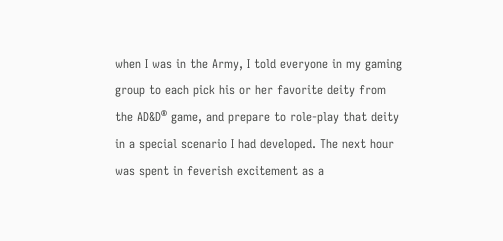when I was in the Army, I told everyone in my gaming group to each pick his or her favorite deity from the AD&D® game, and prepare to role-play that deity in a special scenario I had developed. The next hour was spent in feverish excitement as a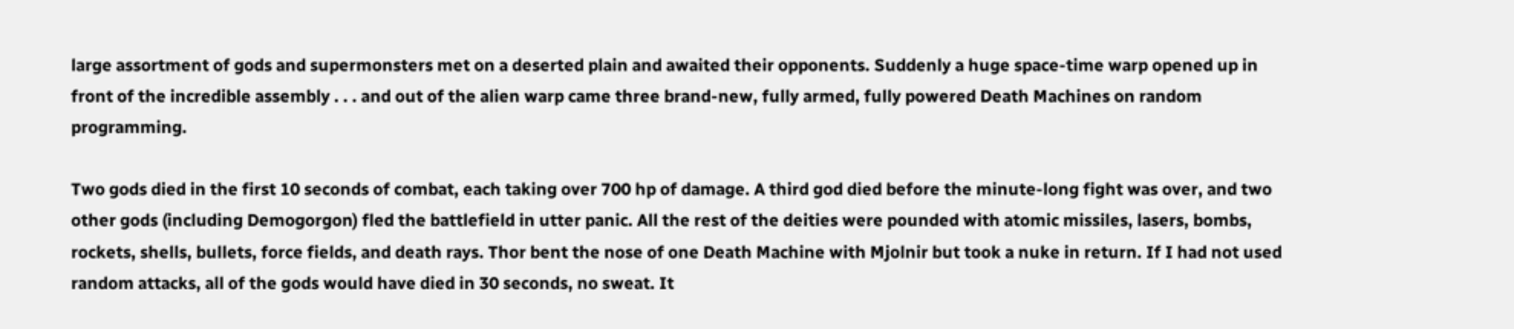large assortment of gods and supermonsters met on a deserted plain and awaited their opponents. Suddenly a huge space-time warp opened up in front of the incredible assembly . . . and out of the alien warp came three brand-new, fully armed, fully powered Death Machines on random programming.

Two gods died in the first 10 seconds of combat, each taking over 700 hp of damage. A third god died before the minute-long fight was over, and two other gods (including Demogorgon) fled the battlefield in utter panic. All the rest of the deities were pounded with atomic missiles, lasers, bombs, rockets, shells, bullets, force fields, and death rays. Thor bent the nose of one Death Machine with Mjolnir but took a nuke in return. If I had not used random attacks, all of the gods would have died in 30 seconds, no sweat. It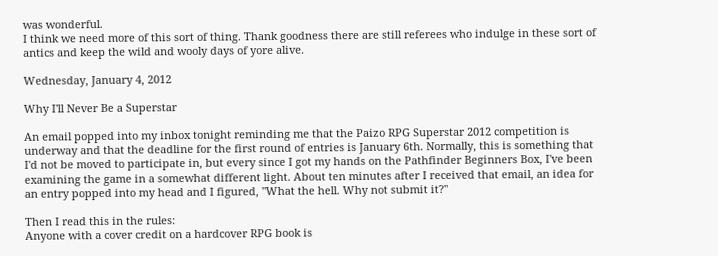was wonderful.
I think we need more of this sort of thing. Thank goodness there are still referees who indulge in these sort of antics and keep the wild and wooly days of yore alive.

Wednesday, January 4, 2012

Why I'll Never Be a Superstar

An email popped into my inbox tonight reminding me that the Paizo RPG Superstar 2012 competition is underway and that the deadline for the first round of entries is January 6th. Normally, this is something that I'd not be moved to participate in, but every since I got my hands on the Pathfinder Beginners Box, I've been examining the game in a somewhat different light. About ten minutes after I received that email, an idea for an entry popped into my head and I figured, "What the hell. Why not submit it?"

Then I read this in the rules:
Anyone with a cover credit on a hardcover RPG book is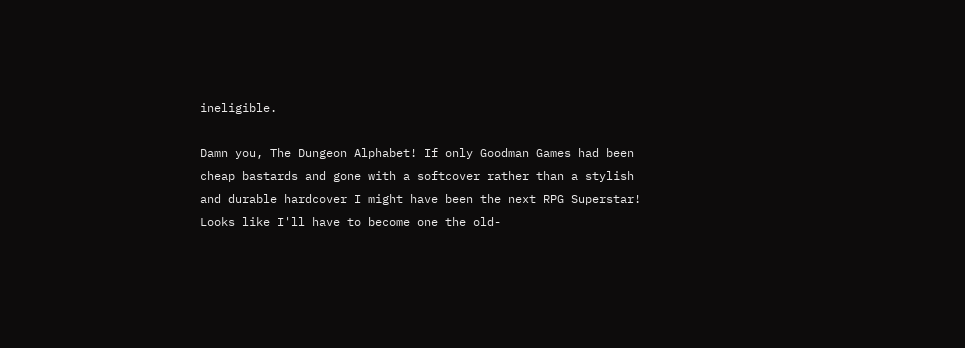ineligible.

Damn you, The Dungeon Alphabet! If only Goodman Games had been cheap bastards and gone with a softcover rather than a stylish and durable hardcover I might have been the next RPG Superstar! Looks like I'll have to become one the old-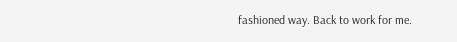fashioned way. Back to work for me.